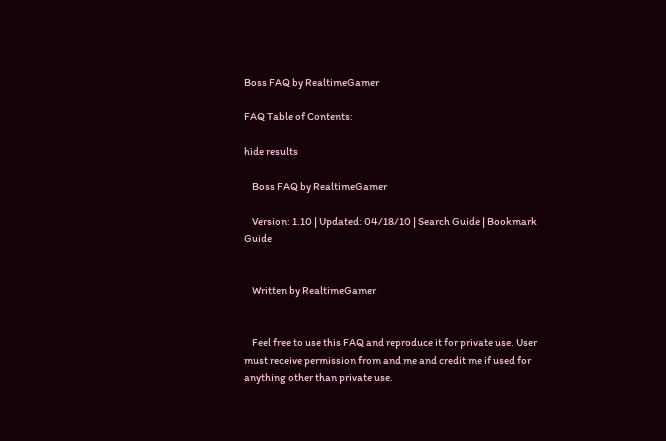Boss FAQ by RealtimeGamer

FAQ Table of Contents:

hide results

    Boss FAQ by RealtimeGamer

    Version: 1.10 | Updated: 04/18/10 | Search Guide | Bookmark Guide


    Written by RealtimeGamer


    Feel free to use this FAQ and reproduce it for private use. User must receive permission from and me and credit me if used for anything other than private use.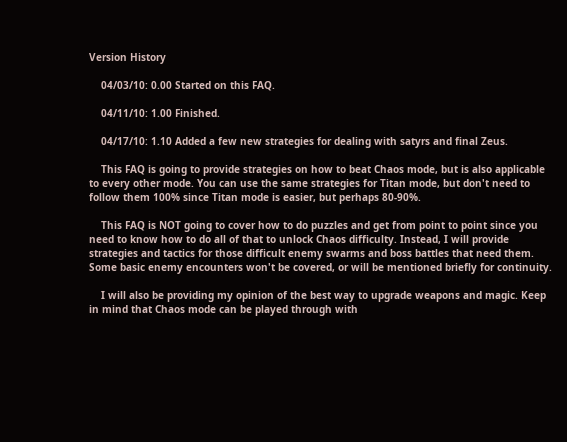Version History

    04/03/10: 0.00 Started on this FAQ.

    04/11/10: 1.00 Finished.

    04/17/10: 1.10 Added a few new strategies for dealing with satyrs and final Zeus.

    This FAQ is going to provide strategies on how to beat Chaos mode, but is also applicable to every other mode. You can use the same strategies for Titan mode, but don't need to follow them 100% since Titan mode is easier, but perhaps 80-90%.

    This FAQ is NOT going to cover how to do puzzles and get from point to point since you need to know how to do all of that to unlock Chaos difficulty. Instead, I will provide strategies and tactics for those difficult enemy swarms and boss battles that need them. Some basic enemy encounters won't be covered, or will be mentioned briefly for continuity.

    I will also be providing my opinion of the best way to upgrade weapons and magic. Keep in mind that Chaos mode can be played through with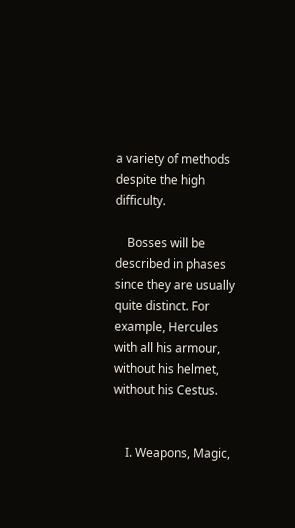a variety of methods despite the high difficulty.

    Bosses will be described in phases since they are usually quite distinct. For example, Hercules with all his armour, without his helmet, without his Cestus.


    I. Weapons, Magic,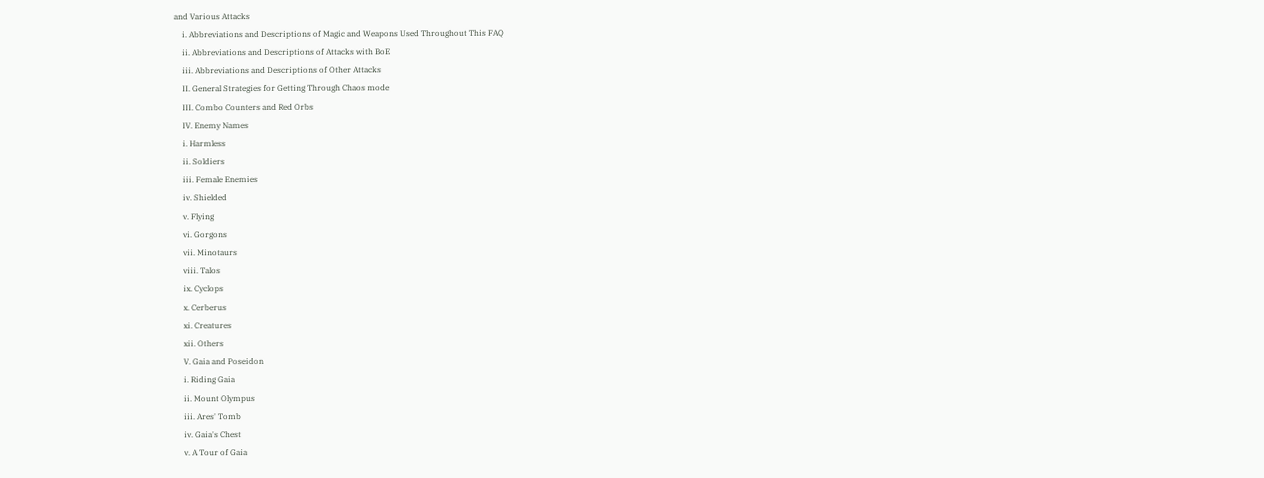and Various Attacks
    i. Abbreviations and Descriptions of Magic and Weapons Used Throughout This FAQ
    ii. Abbreviations and Descriptions of Attacks with BoE
    iii. Abbreviations and Descriptions of Other Attacks
    II. General Strategies for Getting Through Chaos mode
    III. Combo Counters and Red Orbs
    IV. Enemy Names
    i. Harmless
    ii. Soldiers
    iii. Female Enemies
    iv. Shielded
    v. Flying
    vi. Gorgons
    vii. Minotaurs
    viii. Talos
    ix. Cyclops
    x. Cerberus
    xi. Creatures
    xii. Others
    V. Gaia and Poseidon
    i. Riding Gaia
    ii. Mount Olympus
    iii. Ares' Tomb
    iv. Gaia's Chest
    v. A Tour of Gaia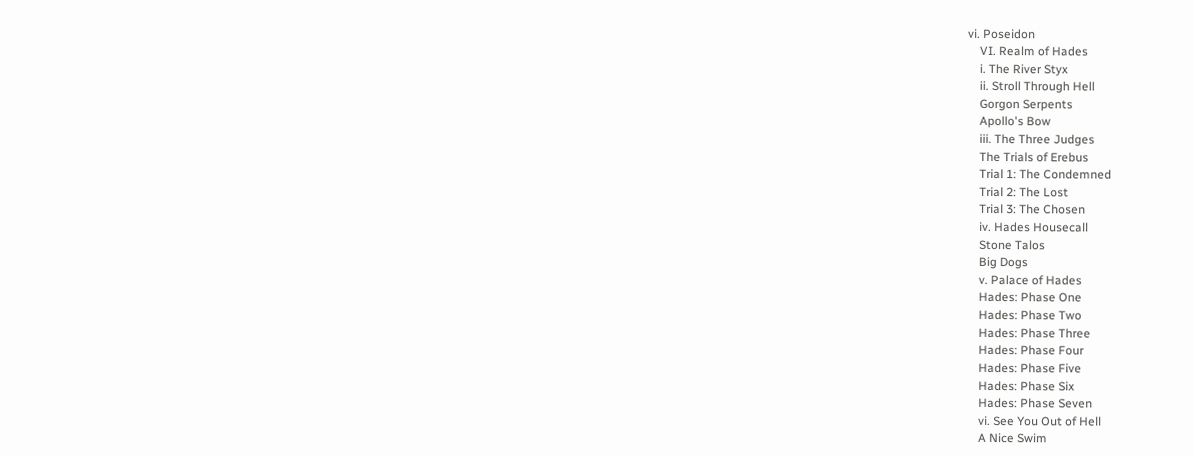vi. Poseidon
    VI. Realm of Hades
    i. The River Styx
    ii. Stroll Through Hell
    Gorgon Serpents
    Apollo's Bow
    iii. The Three Judges
    The Trials of Erebus
    Trial 1: The Condemned
    Trial 2: The Lost
    Trial 3: The Chosen
    iv. Hades Housecall
    Stone Talos
    Big Dogs
    v. Palace of Hades
    Hades: Phase One
    Hades: Phase Two
    Hades: Phase Three
    Hades: Phase Four
    Hades: Phase Five
    Hades: Phase Six
    Hades: Phase Seven
    vi. See You Out of Hell
    A Nice Swim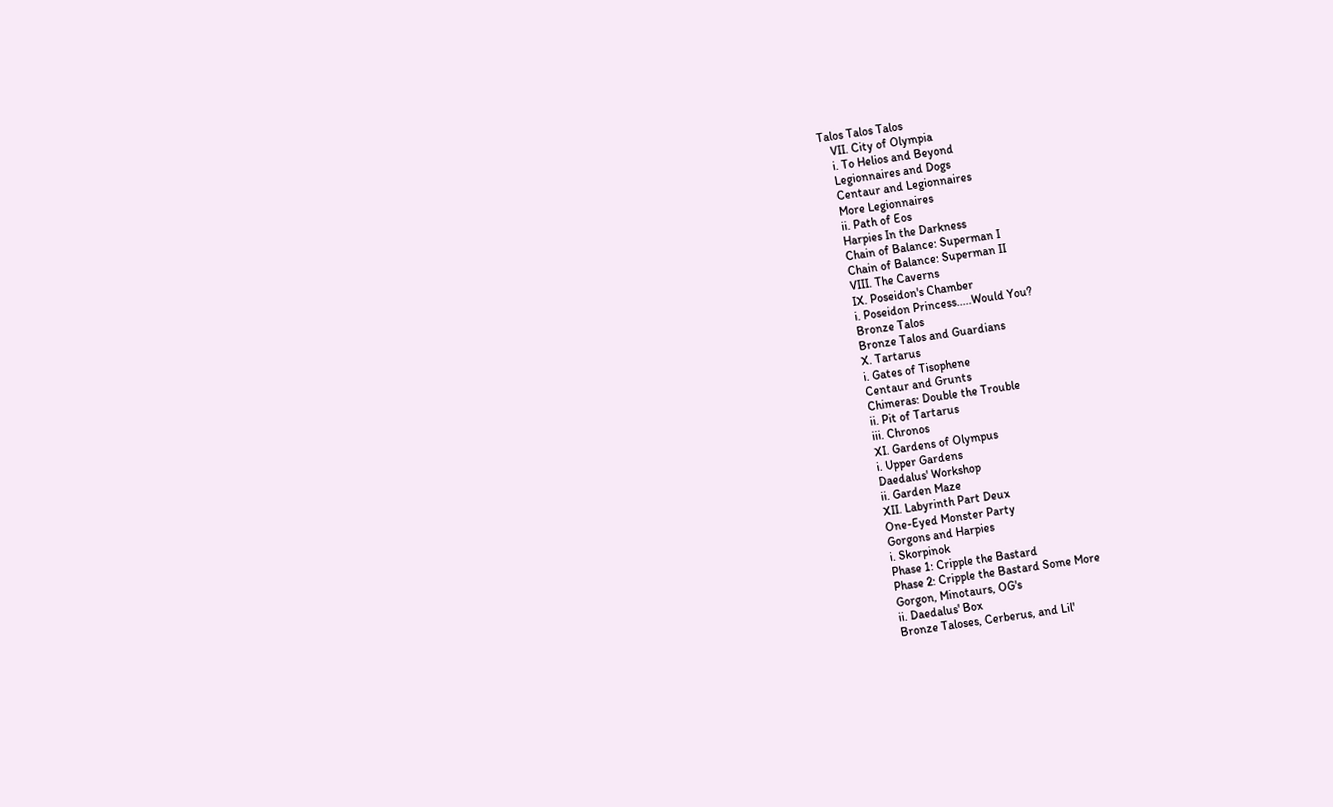Talos Talos Talos
    VII. City of Olympia
    i. To Helios and Beyond
    Legionnaires and Dogs
    Centaur and Legionnaires
    More Legionnaires
    ii. Path of Eos
    Harpies In the Darkness
    Chain of Balance: Superman I
    Chain of Balance: Superman II
    VIII. The Caverns
    IX. Poseidon's Chamber
    i. Poseidon Princess.....Would You?
    Bronze Talos
    Bronze Talos and Guardians
    X. Tartarus
    i. Gates of Tisophene
    Centaur and Grunts
    Chimeras: Double the Trouble
    ii. Pit of Tartarus
    iii. Chronos
    XI. Gardens of Olympus
    i. Upper Gardens
    Daedalus' Workshop
    ii. Garden Maze
    XII. Labyrinth Part Deux
    One-Eyed Monster Party
    Gorgons and Harpies
    i. Skorpinok
    Phase 1: Cripple the Bastard
    Phase 2: Cripple the Bastard Some More
    Gorgon, Minotaurs, OG's
    ii. Daedalus' Box
    Bronze Taloses, Cerberus, and Lil'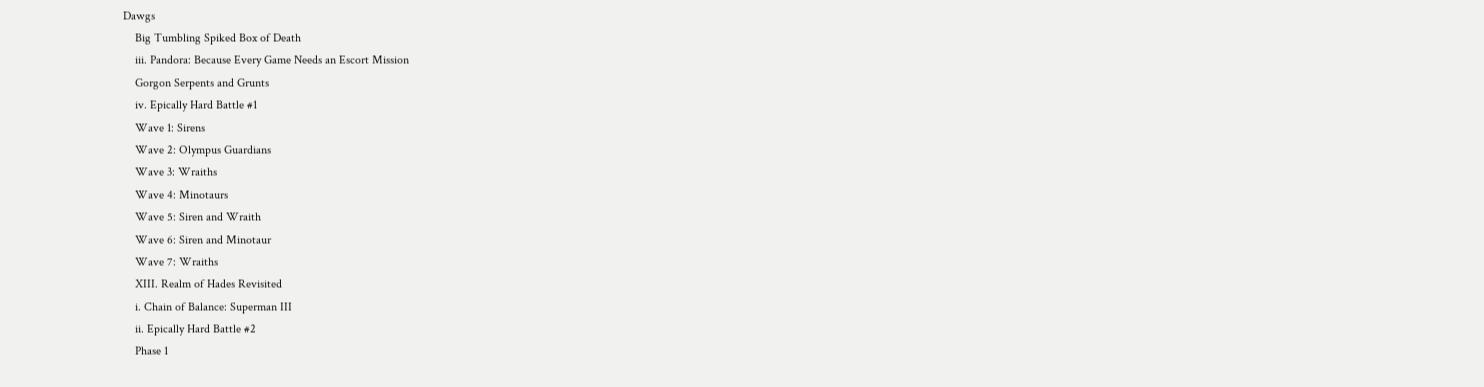Dawgs
    Big Tumbling Spiked Box of Death
    iii. Pandora: Because Every Game Needs an Escort Mission
    Gorgon Serpents and Grunts
    iv. Epically Hard Battle #1
    Wave 1: Sirens
    Wave 2: Olympus Guardians
    Wave 3: Wraiths
    Wave 4: Minotaurs
    Wave 5: Siren and Wraith
    Wave 6: Siren and Minotaur
    Wave 7: Wraiths
    XIII. Realm of Hades Revisited
    i. Chain of Balance: Superman III
    ii. Epically Hard Battle #2
    Phase 1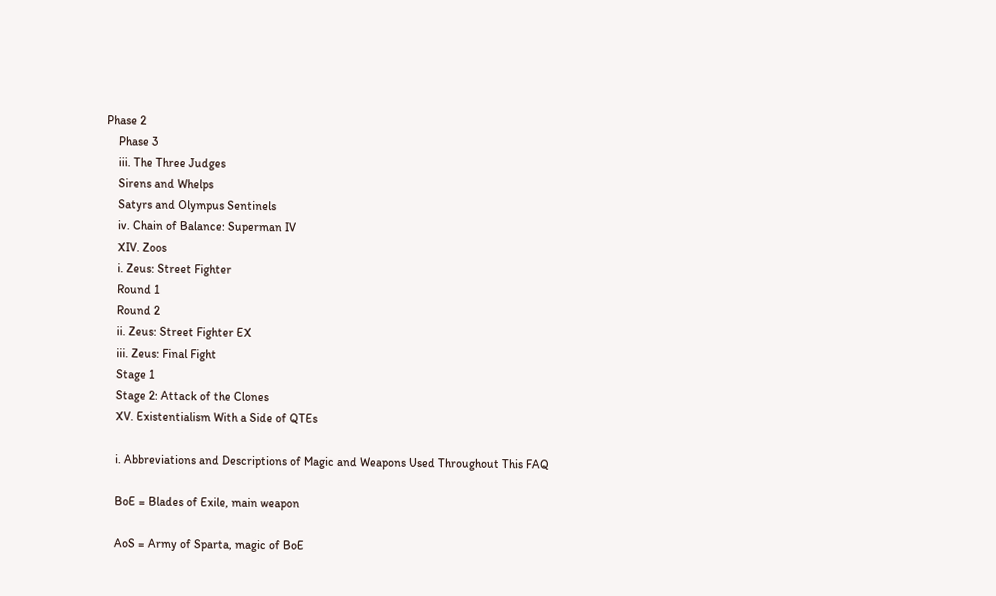Phase 2
    Phase 3
    iii. The Three Judges
    Sirens and Whelps
    Satyrs and Olympus Sentinels
    iv. Chain of Balance: Superman IV
    XIV. Zoos
    i. Zeus: Street Fighter
    Round 1
    Round 2
    ii. Zeus: Street Fighter EX
    iii. Zeus: Final Fight
    Stage 1
    Stage 2: Attack of the Clones
    XV. Existentialism With a Side of QTEs

    i. Abbreviations and Descriptions of Magic and Weapons Used Throughout This FAQ

    BoE = Blades of Exile, main weapon

    AoS = Army of Sparta, magic of BoE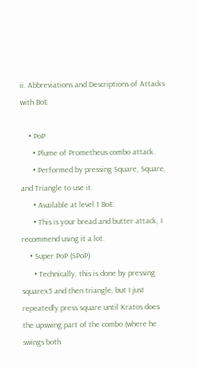ii. Abbreviations and Descriptions of Attacks with BoE

    • PoP
      • Plume of Prometheus combo attack.
      • Performed by pressing Square, Square, and Triangle to use it.
      • Available at level 1 BoE.
      • This is your bread and butter attack, I recommend using it a lot.
    • Super PoP (SPoP)
      • Technically, this is done by pressing squarex5 and then triangle, but I just repeatedly press square until Kratos does the upswing part of the combo (where he swings both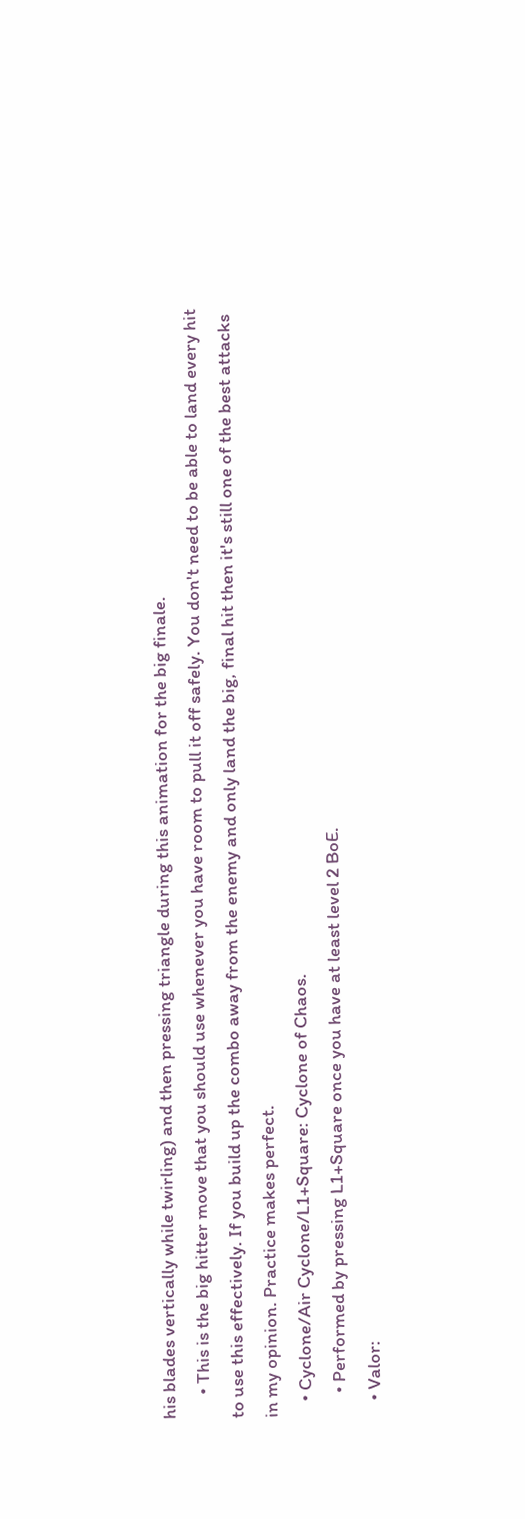his blades vertically while twirling) and then pressing triangle during this animation for the big finale.
      • This is the big hitter move that you should use whenever you have room to pull it off safely. You don't need to be able to land every hit to use this effectively. If you build up the combo away from the enemy and only land the big, final hit then it's still one of the best attacks in my opinion. Practice makes perfect.
    • Cyclone/Air Cyclone/L1+Square: Cyclone of Chaos.
      • Performed by pressing L1+Square once you have at least level 2 BoE.
    • Valor: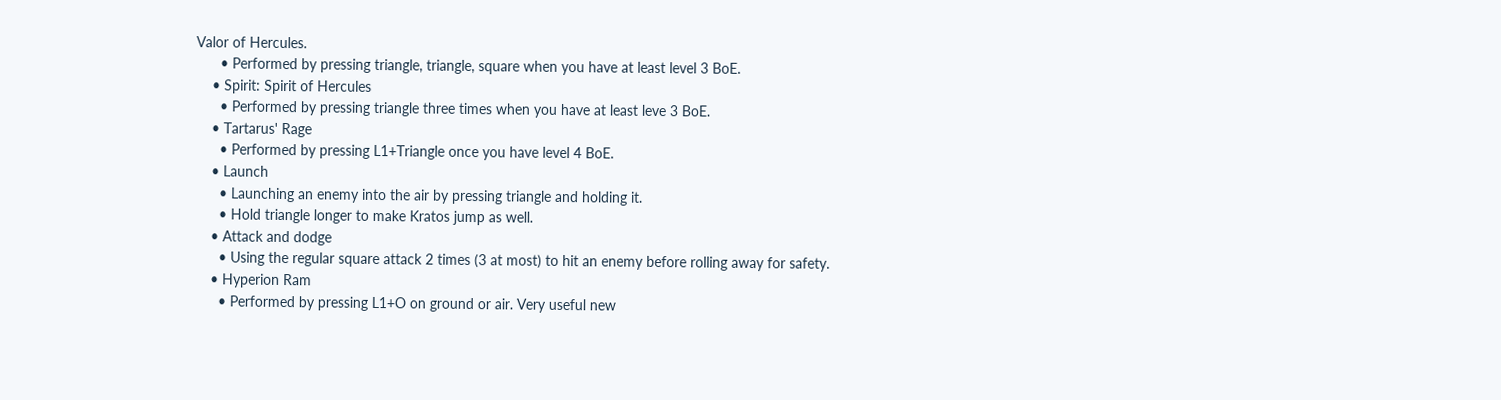Valor of Hercules.
      • Performed by pressing triangle, triangle, square when you have at least level 3 BoE.
    • Spirit: Spirit of Hercules
      • Performed by pressing triangle three times when you have at least leve 3 BoE.
    • Tartarus' Rage
      • Performed by pressing L1+Triangle once you have level 4 BoE.
    • Launch
      • Launching an enemy into the air by pressing triangle and holding it.
      • Hold triangle longer to make Kratos jump as well.
    • Attack and dodge
      • Using the regular square attack 2 times (3 at most) to hit an enemy before rolling away for safety.
    • Hyperion Ram
      • Performed by pressing L1+O on ground or air. Very useful new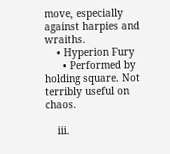move, especially against harpies and wraiths.
    • Hyperion Fury
      • Performed by holding square. Not terribly useful on chaos.

    iii.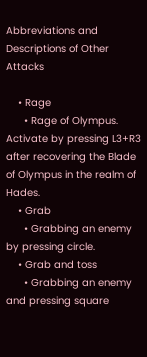Abbreviations and Descriptions of Other Attacks

    • Rage
      • Rage of Olympus. Activate by pressing L3+R3 after recovering the Blade of Olympus in the realm of Hades.
    • Grab
      • Grabbing an enemy by pressing circle.
    • Grab and toss
      • Grabbing an enemy and pressing square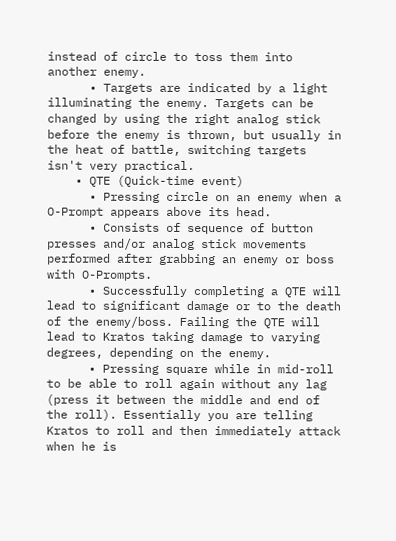instead of circle to toss them into another enemy.
      • Targets are indicated by a light illuminating the enemy. Targets can be changed by using the right analog stick before the enemy is thrown, but usually in the heat of battle, switching targets isn't very practical.
    • QTE (Quick-time event)
      • Pressing circle on an enemy when a O-Prompt appears above its head.
      • Consists of sequence of button presses and/or analog stick movements performed after grabbing an enemy or boss with O-Prompts.
      • Successfully completing a QTE will lead to significant damage or to the death of the enemy/boss. Failing the QTE will lead to Kratos taking damage to varying degrees, depending on the enemy.
      • Pressing square while in mid-roll to be able to roll again without any lag (press it between the middle and end of the roll). Essentially you are telling Kratos to roll and then immediately attack when he is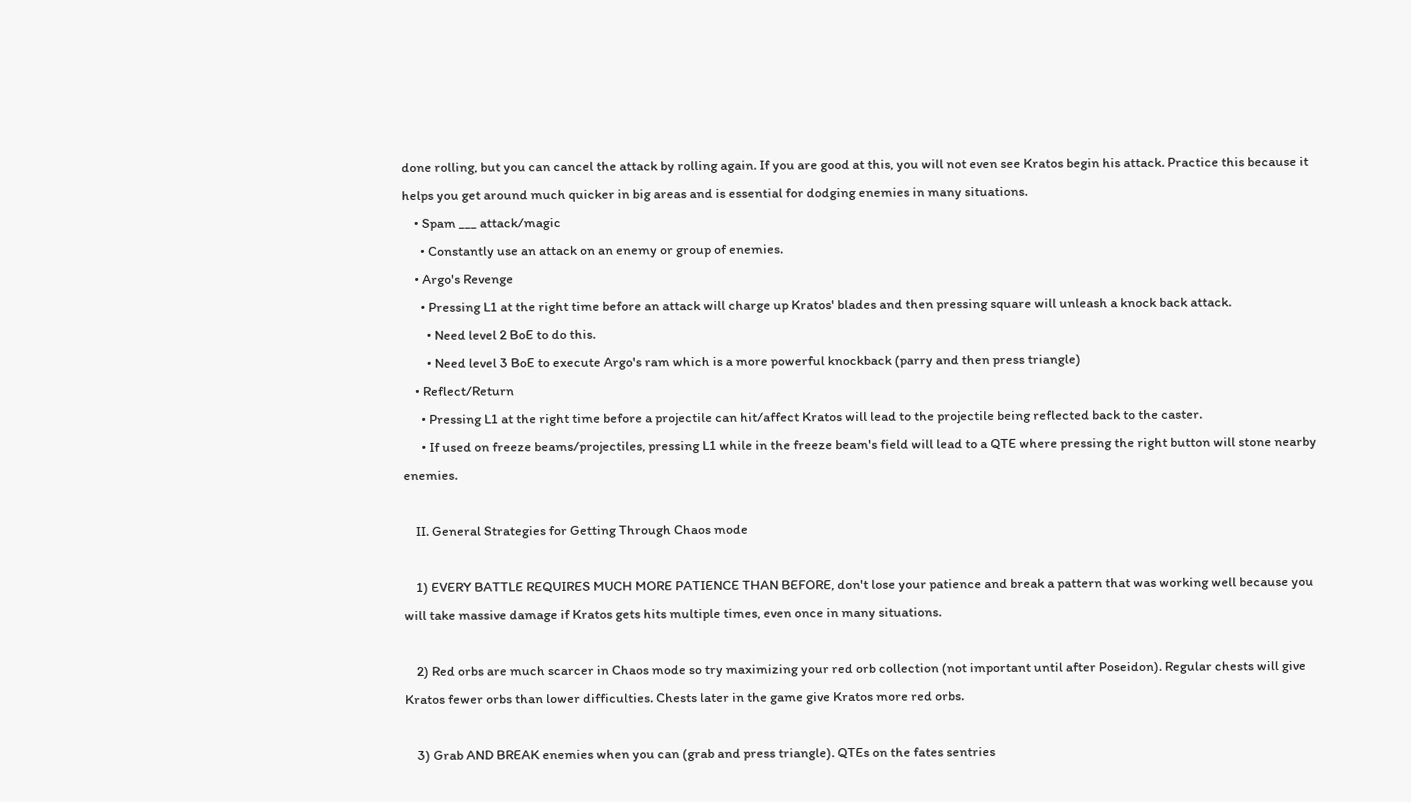done rolling, but you can cancel the attack by rolling again. If you are good at this, you will not even see Kratos begin his attack. Practice this because it helps you get around much quicker in big areas and is essential for dodging enemies in many situations.
    • Spam ___ attack/magic
      • Constantly use an attack on an enemy or group of enemies.
    • Argo's Revenge
      • Pressing L1 at the right time before an attack will charge up Kratos' blades and then pressing square will unleash a knock back attack.
        • Need level 2 BoE to do this.
        • Need level 3 BoE to execute Argo's ram which is a more powerful knockback (parry and then press triangle)
    • Reflect/Return
      • Pressing L1 at the right time before a projectile can hit/affect Kratos will lead to the projectile being reflected back to the caster.
      • If used on freeze beams/projectiles, pressing L1 while in the freeze beam's field will lead to a QTE where pressing the right button will stone nearby enemies.

    II. General Strategies for Getting Through Chaos mode

    1) EVERY BATTLE REQUIRES MUCH MORE PATIENCE THAN BEFORE, don't lose your patience and break a pattern that was working well because you will take massive damage if Kratos gets hits multiple times, even once in many situations.

    2) Red orbs are much scarcer in Chaos mode so try maximizing your red orb collection (not important until after Poseidon). Regular chests will give Kratos fewer orbs than lower difficulties. Chests later in the game give Kratos more red orbs.

    3) Grab AND BREAK enemies when you can (grab and press triangle). QTEs on the fates sentries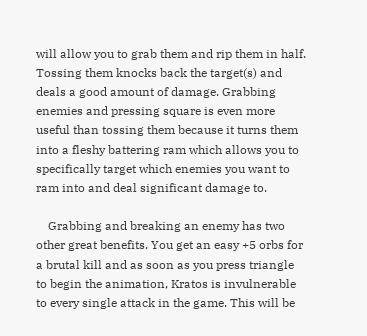will allow you to grab them and rip them in half. Tossing them knocks back the target(s) and deals a good amount of damage. Grabbing enemies and pressing square is even more useful than tossing them because it turns them into a fleshy battering ram which allows you to specifically target which enemies you want to ram into and deal significant damage to.

    Grabbing and breaking an enemy has two other great benefits. You get an easy +5 orbs for a brutal kill and as soon as you press triangle to begin the animation, Kratos is invulnerable to every single attack in the game. This will be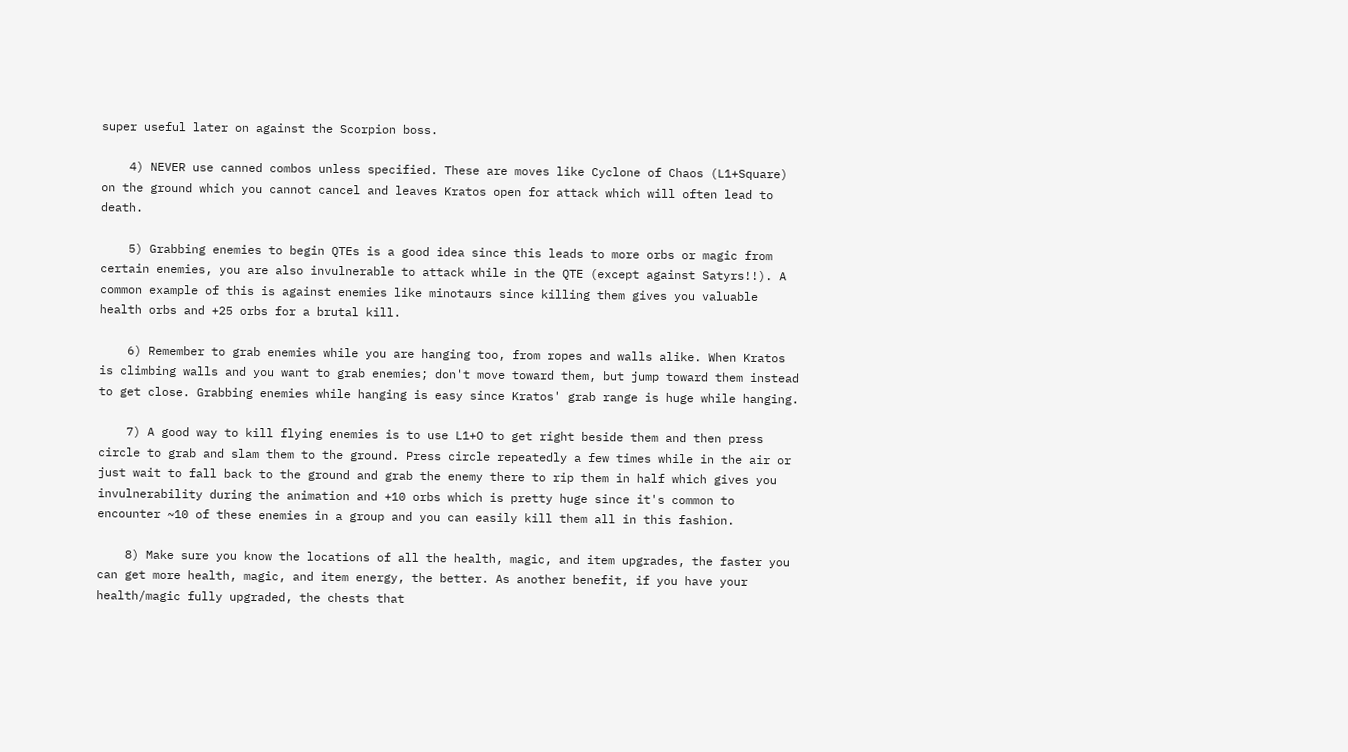super useful later on against the Scorpion boss.

    4) NEVER use canned combos unless specified. These are moves like Cyclone of Chaos (L1+Square) on the ground which you cannot cancel and leaves Kratos open for attack which will often lead to death.

    5) Grabbing enemies to begin QTEs is a good idea since this leads to more orbs or magic from certain enemies, you are also invulnerable to attack while in the QTE (except against Satyrs!!). A common example of this is against enemies like minotaurs since killing them gives you valuable health orbs and +25 orbs for a brutal kill.

    6) Remember to grab enemies while you are hanging too, from ropes and walls alike. When Kratos is climbing walls and you want to grab enemies; don't move toward them, but jump toward them instead to get close. Grabbing enemies while hanging is easy since Kratos' grab range is huge while hanging.

    7) A good way to kill flying enemies is to use L1+O to get right beside them and then press circle to grab and slam them to the ground. Press circle repeatedly a few times while in the air or just wait to fall back to the ground and grab the enemy there to rip them in half which gives you invulnerability during the animation and +10 orbs which is pretty huge since it's common to encounter ~10 of these enemies in a group and you can easily kill them all in this fashion.

    8) Make sure you know the locations of all the health, magic, and item upgrades, the faster you can get more health, magic, and item energy, the better. As another benefit, if you have your health/magic fully upgraded, the chests that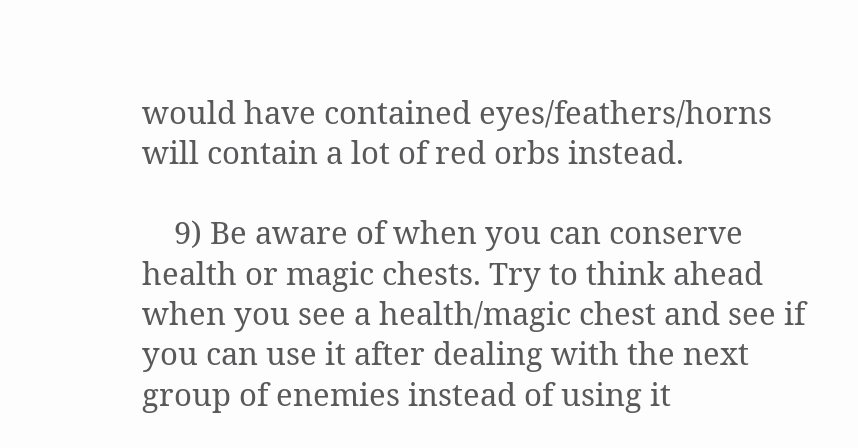would have contained eyes/feathers/horns will contain a lot of red orbs instead.

    9) Be aware of when you can conserve health or magic chests. Try to think ahead when you see a health/magic chest and see if you can use it after dealing with the next group of enemies instead of using it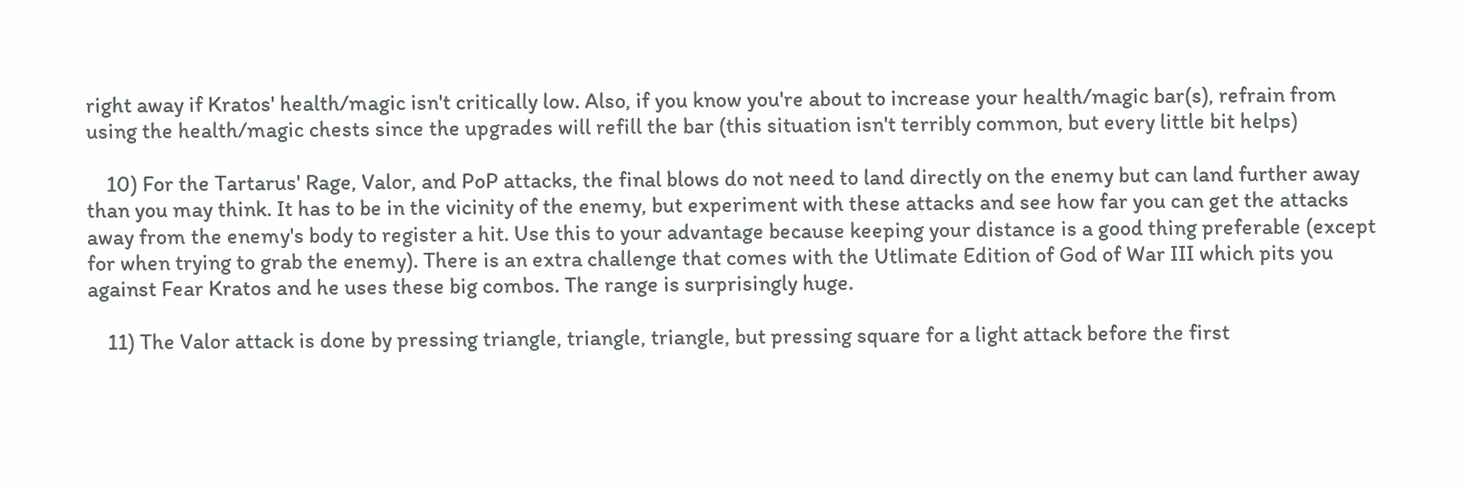right away if Kratos' health/magic isn't critically low. Also, if you know you're about to increase your health/magic bar(s), refrain from using the health/magic chests since the upgrades will refill the bar (this situation isn't terribly common, but every little bit helps)

    10) For the Tartarus' Rage, Valor, and PoP attacks, the final blows do not need to land directly on the enemy but can land further away than you may think. It has to be in the vicinity of the enemy, but experiment with these attacks and see how far you can get the attacks away from the enemy's body to register a hit. Use this to your advantage because keeping your distance is a good thing preferable (except for when trying to grab the enemy). There is an extra challenge that comes with the Utlimate Edition of God of War III which pits you against Fear Kratos and he uses these big combos. The range is surprisingly huge.

    11) The Valor attack is done by pressing triangle, triangle, triangle, but pressing square for a light attack before the first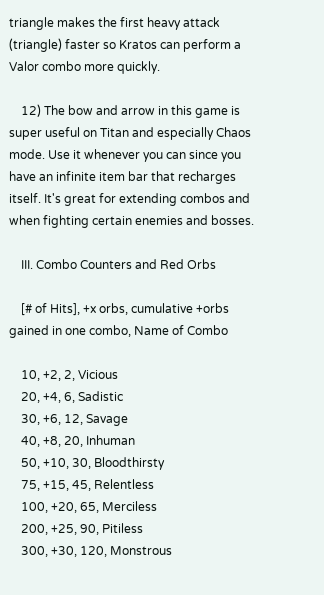triangle makes the first heavy attack (triangle) faster so Kratos can perform a Valor combo more quickly.

    12) The bow and arrow in this game is super useful on Titan and especially Chaos mode. Use it whenever you can since you have an infinite item bar that recharges itself. It's great for extending combos and when fighting certain enemies and bosses.

    III. Combo Counters and Red Orbs

    [# of Hits], +x orbs, cumulative +orbs gained in one combo, Name of Combo

    10, +2, 2, Vicious
    20, +4, 6, Sadistic
    30, +6, 12, Savage
    40, +8, 20, Inhuman
    50, +10, 30, Bloodthirsty
    75, +15, 45, Relentless
    100, +20, 65, Merciless
    200, +25, 90, Pitiless
    300, +30, 120, Monstrous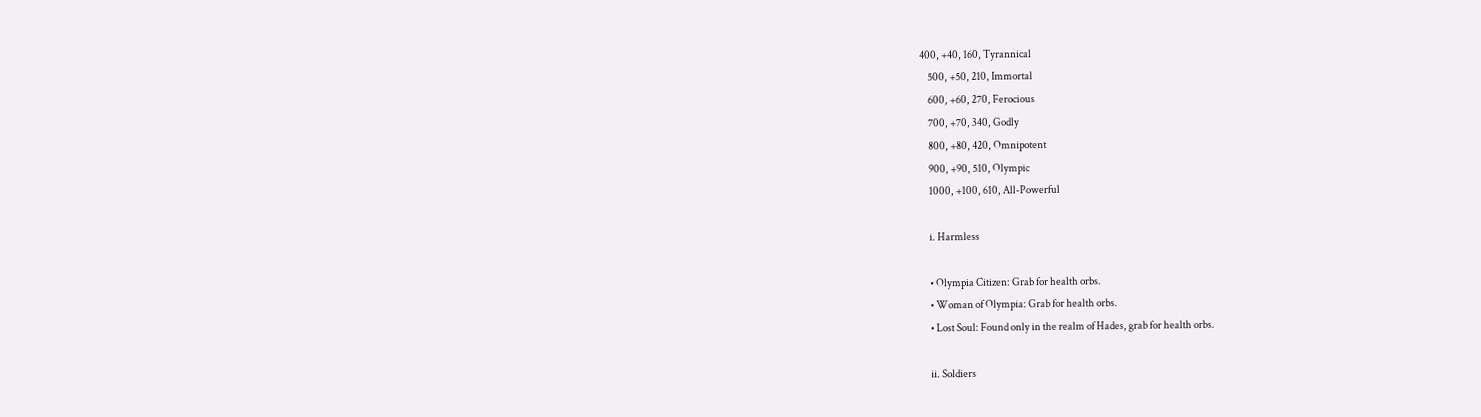400, +40, 160, Tyrannical
    500, +50, 210, Immortal
    600, +60, 270, Ferocious
    700, +70, 340, Godly
    800, +80, 420, Omnipotent
    900, +90, 510, Olympic
    1000, +100, 610, All-Powerful

    i. Harmless

    • Olympia Citizen: Grab for health orbs.
    • Woman of Olympia: Grab for health orbs.
    • Lost Soul: Found only in the realm of Hades, grab for health orbs.

    ii. Soldiers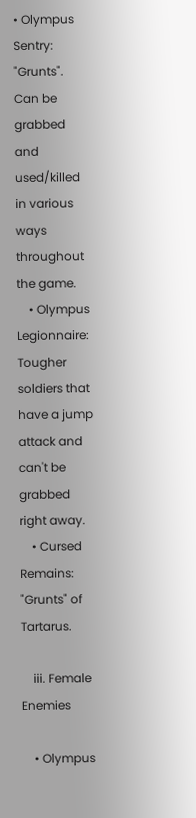• Olympus Sentry: "Grunts". Can be grabbed and used/killed in various ways throughout the game.
    • Olympus Legionnaire: Tougher soldiers that have a jump attack and can't be grabbed right away.
    • Cursed Remains: "Grunts" of Tartarus.

    iii. Female Enemies

    • Olympus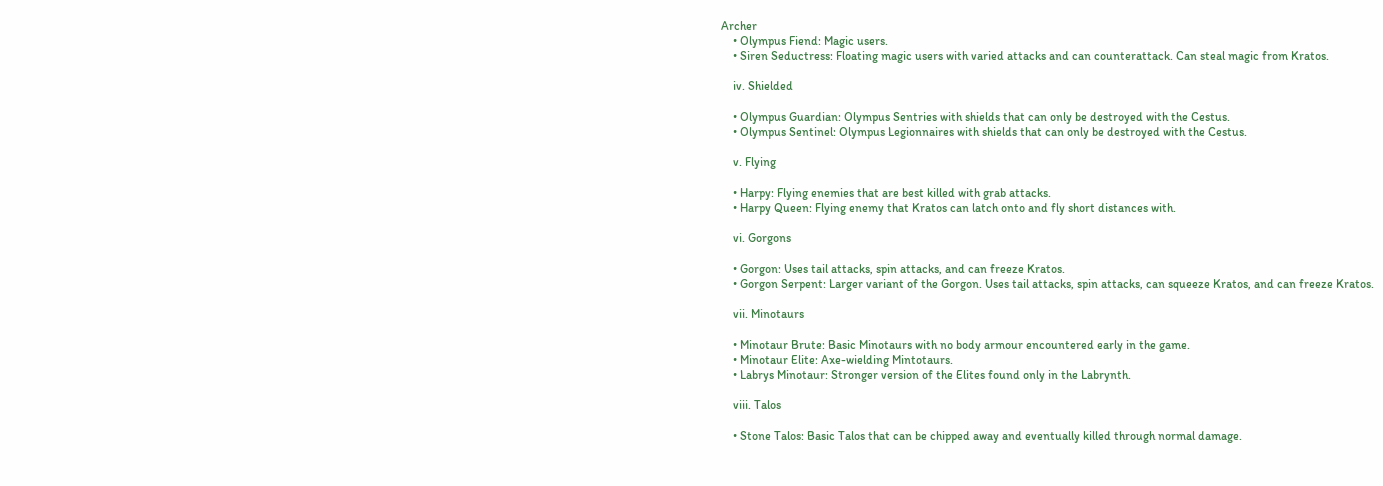Archer
    • Olympus Fiend: Magic users.
    • Siren Seductress: Floating magic users with varied attacks and can counterattack. Can steal magic from Kratos.

    iv. Shielded

    • Olympus Guardian: Olympus Sentries with shields that can only be destroyed with the Cestus.
    • Olympus Sentinel: Olympus Legionnaires with shields that can only be destroyed with the Cestus.

    v. Flying

    • Harpy: Flying enemies that are best killed with grab attacks.
    • Harpy Queen: Flying enemy that Kratos can latch onto and fly short distances with.

    vi. Gorgons

    • Gorgon: Uses tail attacks, spin attacks, and can freeze Kratos.
    • Gorgon Serpent: Larger variant of the Gorgon. Uses tail attacks, spin attacks, can squeeze Kratos, and can freeze Kratos.

    vii. Minotaurs

    • Minotaur Brute: Basic Minotaurs with no body armour encountered early in the game.
    • Minotaur Elite: Axe-wielding Mintotaurs.
    • Labrys Minotaur: Stronger version of the Elites found only in the Labrynth.

    viii. Talos

    • Stone Talos: Basic Talos that can be chipped away and eventually killed through normal damage.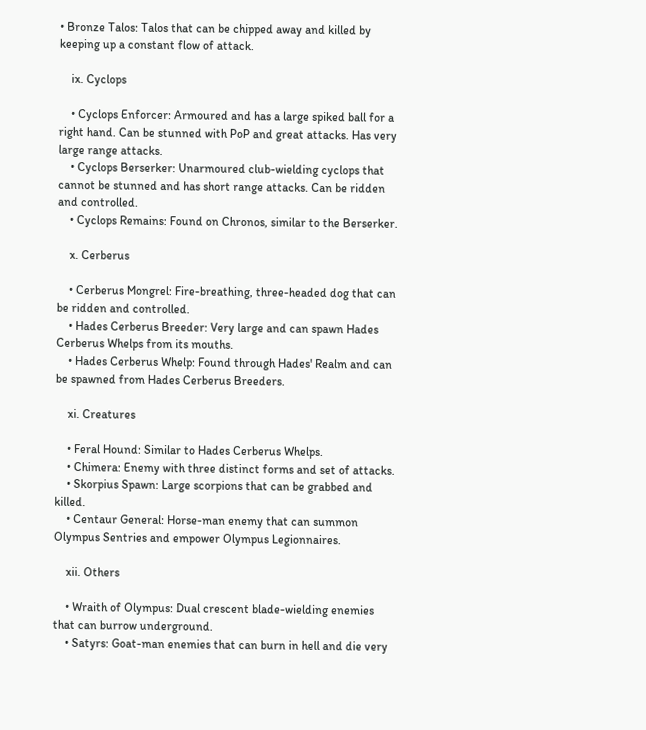• Bronze Talos: Talos that can be chipped away and killed by keeping up a constant flow of attack.

    ix. Cyclops

    • Cyclops Enforcer: Armoured and has a large spiked ball for a right hand. Can be stunned with PoP and great attacks. Has very large range attacks.
    • Cyclops Berserker: Unarmoured club-wielding cyclops that cannot be stunned and has short range attacks. Can be ridden and controlled.
    • Cyclops Remains: Found on Chronos, similar to the Berserker.

    x. Cerberus

    • Cerberus Mongrel: Fire-breathing, three-headed dog that can be ridden and controlled.
    • Hades Cerberus Breeder: Very large and can spawn Hades Cerberus Whelps from its mouths.
    • Hades Cerberus Whelp: Found through Hades' Realm and can be spawned from Hades Cerberus Breeders.

    xi. Creatures

    • Feral Hound: Similar to Hades Cerberus Whelps.
    • Chimera: Enemy with three distinct forms and set of attacks.
    • Skorpius Spawn: Large scorpions that can be grabbed and killed.
    • Centaur General: Horse-man enemy that can summon Olympus Sentries and empower Olympus Legionnaires.

    xii. Others

    • Wraith of Olympus: Dual crescent blade-wielding enemies that can burrow underground.
    • Satyrs: Goat-man enemies that can burn in hell and die very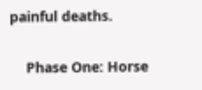painful deaths.

    Phase One: Horse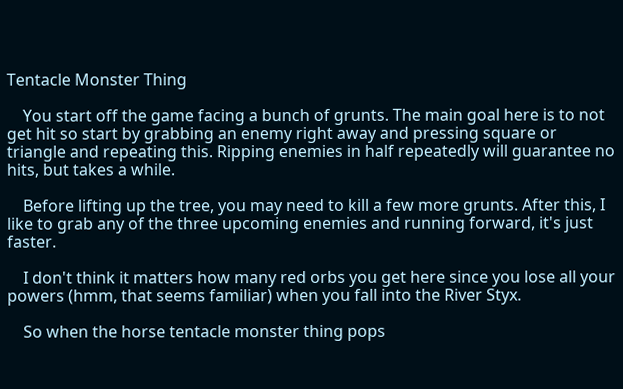Tentacle Monster Thing

    You start off the game facing a bunch of grunts. The main goal here is to not get hit so start by grabbing an enemy right away and pressing square or triangle and repeating this. Ripping enemies in half repeatedly will guarantee no hits, but takes a while.

    Before lifting up the tree, you may need to kill a few more grunts. After this, I like to grab any of the three upcoming enemies and running forward, it's just faster.

    I don't think it matters how many red orbs you get here since you lose all your powers (hmm, that seems familiar) when you fall into the River Styx.

    So when the horse tentacle monster thing pops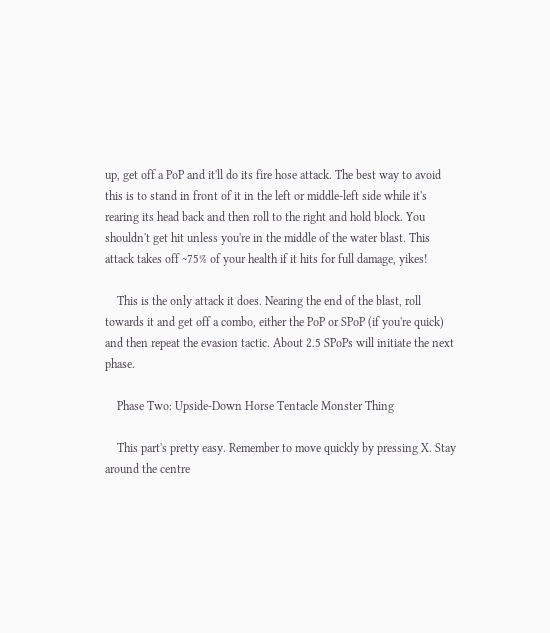up, get off a PoP and it'll do its fire hose attack. The best way to avoid this is to stand in front of it in the left or middle-left side while it's rearing its head back and then roll to the right and hold block. You shouldn't get hit unless you're in the middle of the water blast. This attack takes off ~75% of your health if it hits for full damage, yikes!

    This is the only attack it does. Nearing the end of the blast, roll towards it and get off a combo, either the PoP or SPoP (if you're quick) and then repeat the evasion tactic. About 2.5 SPoPs will initiate the next phase.

    Phase Two: Upside-Down Horse Tentacle Monster Thing

    This part's pretty easy. Remember to move quickly by pressing X. Stay around the centre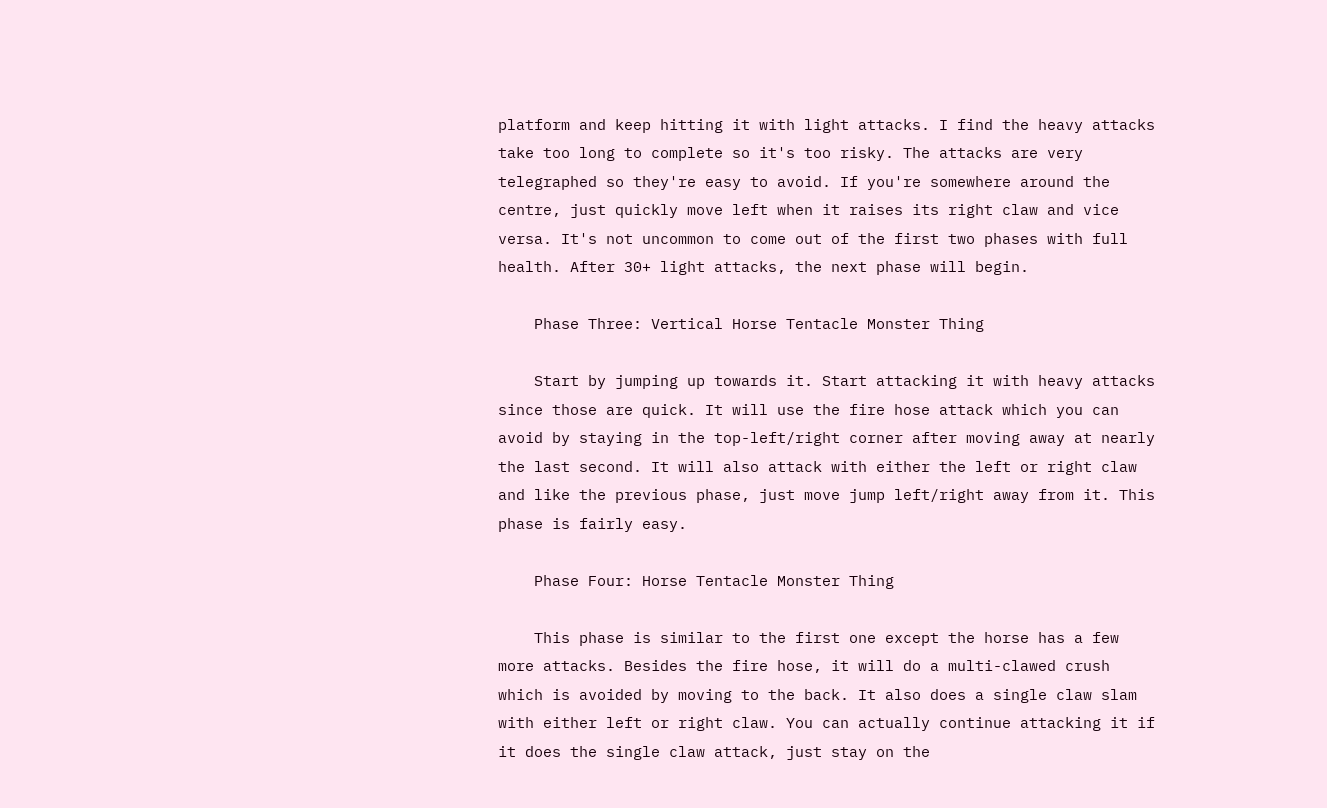platform and keep hitting it with light attacks. I find the heavy attacks take too long to complete so it's too risky. The attacks are very telegraphed so they're easy to avoid. If you're somewhere around the centre, just quickly move left when it raises its right claw and vice versa. It's not uncommon to come out of the first two phases with full health. After 30+ light attacks, the next phase will begin.

    Phase Three: Vertical Horse Tentacle Monster Thing

    Start by jumping up towards it. Start attacking it with heavy attacks since those are quick. It will use the fire hose attack which you can avoid by staying in the top-left/right corner after moving away at nearly the last second. It will also attack with either the left or right claw and like the previous phase, just move jump left/right away from it. This phase is fairly easy.

    Phase Four: Horse Tentacle Monster Thing

    This phase is similar to the first one except the horse has a few more attacks. Besides the fire hose, it will do a multi-clawed crush which is avoided by moving to the back. It also does a single claw slam with either left or right claw. You can actually continue attacking it if it does the single claw attack, just stay on the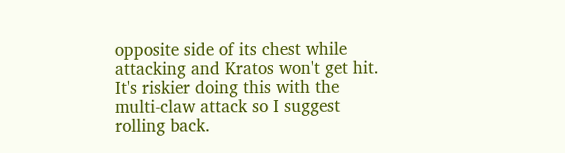opposite side of its chest while attacking and Kratos won't get hit. It's riskier doing this with the multi-claw attack so I suggest rolling back.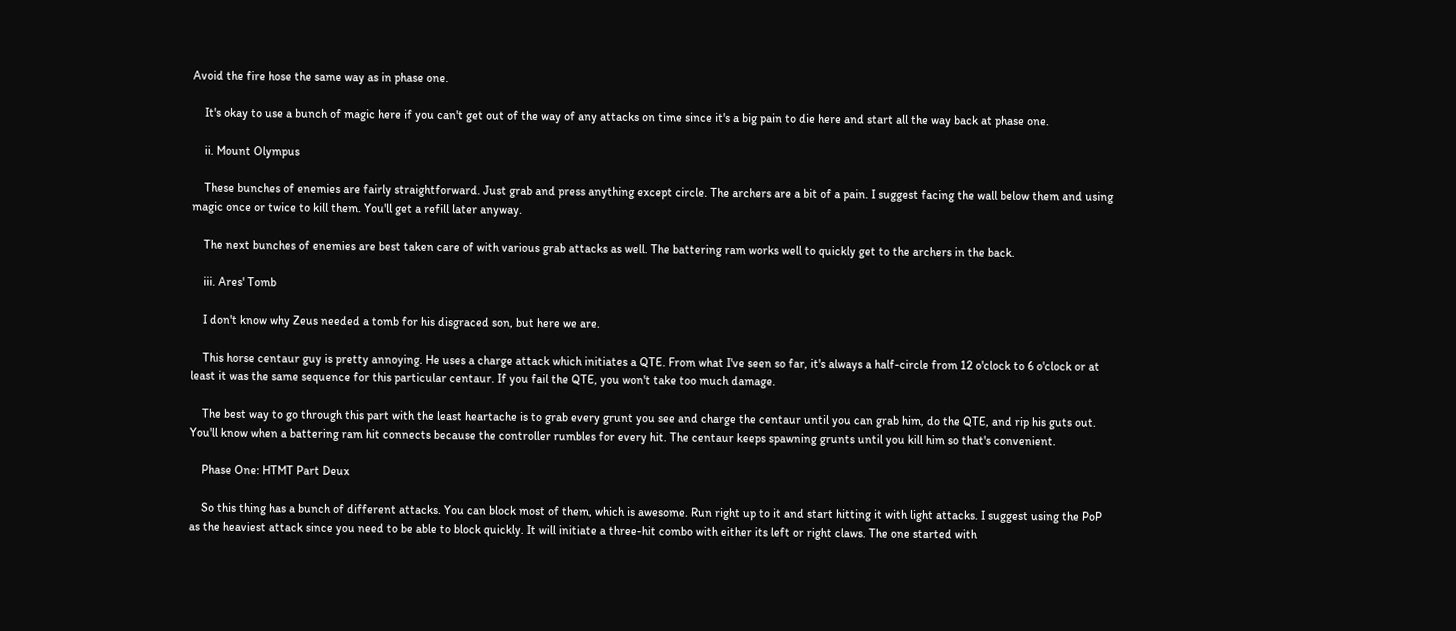Avoid the fire hose the same way as in phase one.

    It's okay to use a bunch of magic here if you can't get out of the way of any attacks on time since it's a big pain to die here and start all the way back at phase one.

    ii. Mount Olympus

    These bunches of enemies are fairly straightforward. Just grab and press anything except circle. The archers are a bit of a pain. I suggest facing the wall below them and using magic once or twice to kill them. You'll get a refill later anyway.

    The next bunches of enemies are best taken care of with various grab attacks as well. The battering ram works well to quickly get to the archers in the back.

    iii. Ares' Tomb

    I don't know why Zeus needed a tomb for his disgraced son, but here we are.

    This horse centaur guy is pretty annoying. He uses a charge attack which initiates a QTE. From what I've seen so far, it's always a half-circle from 12 o'clock to 6 o'clock or at least it was the same sequence for this particular centaur. If you fail the QTE, you won't take too much damage.

    The best way to go through this part with the least heartache is to grab every grunt you see and charge the centaur until you can grab him, do the QTE, and rip his guts out. You'll know when a battering ram hit connects because the controller rumbles for every hit. The centaur keeps spawning grunts until you kill him so that's convenient.

    Phase One: HTMT Part Deux

    So this thing has a bunch of different attacks. You can block most of them, which is awesome. Run right up to it and start hitting it with light attacks. I suggest using the PoP as the heaviest attack since you need to be able to block quickly. It will initiate a three-hit combo with either its left or right claws. The one started with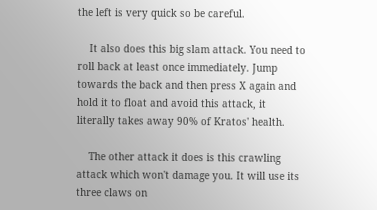the left is very quick so be careful.

    It also does this big slam attack. You need to roll back at least once immediately. Jump towards the back and then press X again and hold it to float and avoid this attack, it literally takes away 90% of Kratos' health.

    The other attack it does is this crawling attack which won't damage you. It will use its three claws on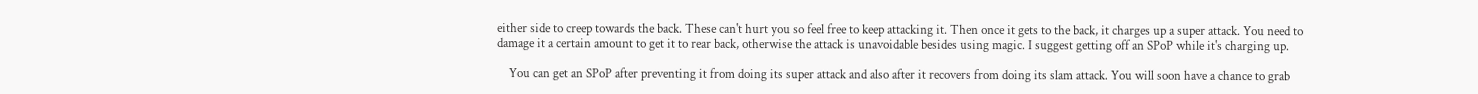either side to creep towards the back. These can't hurt you so feel free to keep attacking it. Then once it gets to the back, it charges up a super attack. You need to damage it a certain amount to get it to rear back, otherwise the attack is unavoidable besides using magic. I suggest getting off an SPoP while it's charging up.

    You can get an SPoP after preventing it from doing its super attack and also after it recovers from doing its slam attack. You will soon have a chance to grab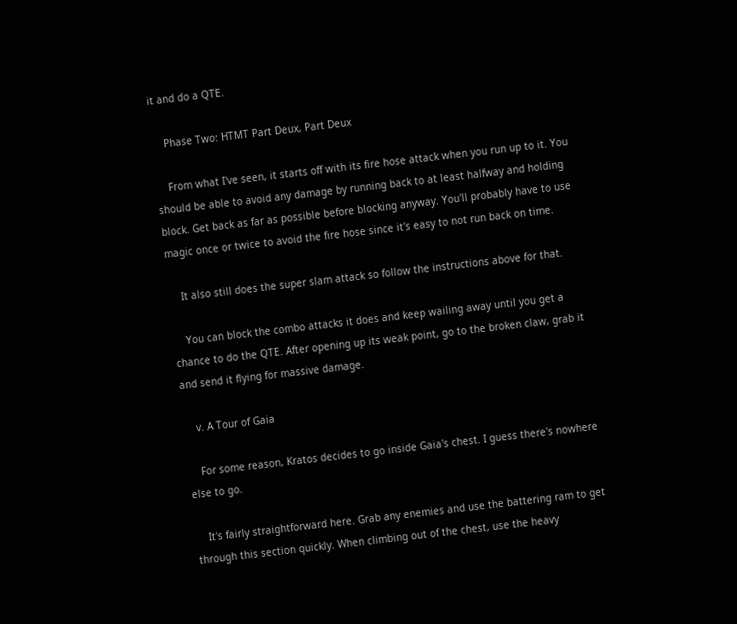it and do a QTE.

    Phase Two: HTMT Part Deux, Part Deux

    From what I've seen, it starts off with its fire hose attack when you run up to it. You should be able to avoid any damage by running back to at least halfway and holding block. Get back as far as possible before blocking anyway. You'll probably have to use magic once or twice to avoid the fire hose since it's easy to not run back on time.

    It also still does the super slam attack so follow the instructions above for that.

    You can block the combo attacks it does and keep wailing away until you get a chance to do the QTE. After opening up its weak point, go to the broken claw, grab it and send it flying for massive damage.

    v. A Tour of Gaia

    For some reason, Kratos decides to go inside Gaia's chest. I guess there's nowhere else to go.

    It's fairly straightforward here. Grab any enemies and use the battering ram to get through this section quickly. When climbing out of the chest, use the heavy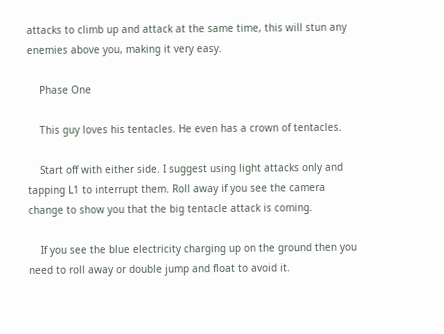attacks to climb up and attack at the same time, this will stun any enemies above you, making it very easy.

    Phase One

    This guy loves his tentacles. He even has a crown of tentacles.

    Start off with either side. I suggest using light attacks only and tapping L1 to interrupt them. Roll away if you see the camera change to show you that the big tentacle attack is coming.

    If you see the blue electricity charging up on the ground then you need to roll away or double jump and float to avoid it.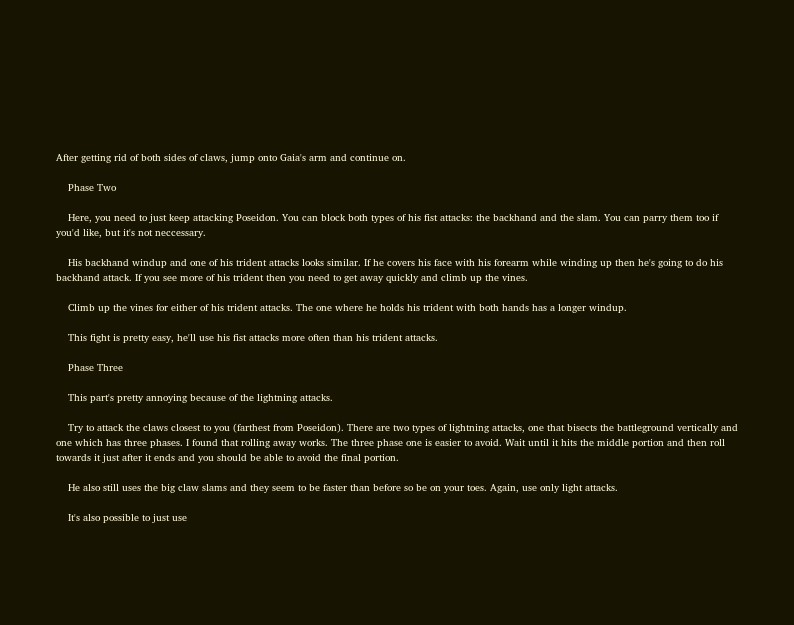After getting rid of both sides of claws, jump onto Gaia's arm and continue on.

    Phase Two

    Here, you need to just keep attacking Poseidon. You can block both types of his fist attacks: the backhand and the slam. You can parry them too if you'd like, but it's not neccessary.

    His backhand windup and one of his trident attacks looks similar. If he covers his face with his forearm while winding up then he's going to do his backhand attack. If you see more of his trident then you need to get away quickly and climb up the vines.

    Climb up the vines for either of his trident attacks. The one where he holds his trident with both hands has a longer windup.

    This fight is pretty easy, he'll use his fist attacks more often than his trident attacks.

    Phase Three

    This part's pretty annoying because of the lightning attacks.

    Try to attack the claws closest to you (farthest from Poseidon). There are two types of lightning attacks, one that bisects the battleground vertically and one which has three phases. I found that rolling away works. The three phase one is easier to avoid. Wait until it hits the middle portion and then roll towards it just after it ends and you should be able to avoid the final portion.

    He also still uses the big claw slams and they seem to be faster than before so be on your toes. Again, use only light attacks.

    It's also possible to just use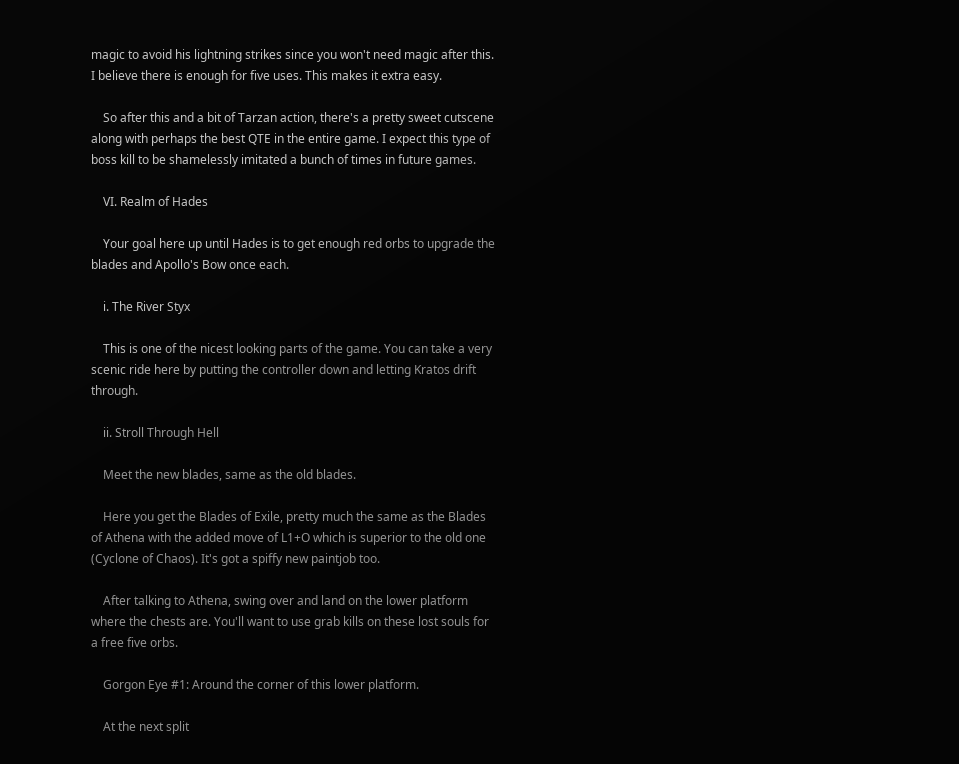magic to avoid his lightning strikes since you won't need magic after this. I believe there is enough for five uses. This makes it extra easy.

    So after this and a bit of Tarzan action, there's a pretty sweet cutscene along with perhaps the best QTE in the entire game. I expect this type of boss kill to be shamelessly imitated a bunch of times in future games.

    VI. Realm of Hades

    Your goal here up until Hades is to get enough red orbs to upgrade the blades and Apollo's Bow once each.

    i. The River Styx

    This is one of the nicest looking parts of the game. You can take a very scenic ride here by putting the controller down and letting Kratos drift through.

    ii. Stroll Through Hell

    Meet the new blades, same as the old blades.

    Here you get the Blades of Exile, pretty much the same as the Blades of Athena with the added move of L1+O which is superior to the old one (Cyclone of Chaos). It's got a spiffy new paintjob too.

    After talking to Athena, swing over and land on the lower platform where the chests are. You'll want to use grab kills on these lost souls for a free five orbs.

    Gorgon Eye #1: Around the corner of this lower platform.

    At the next split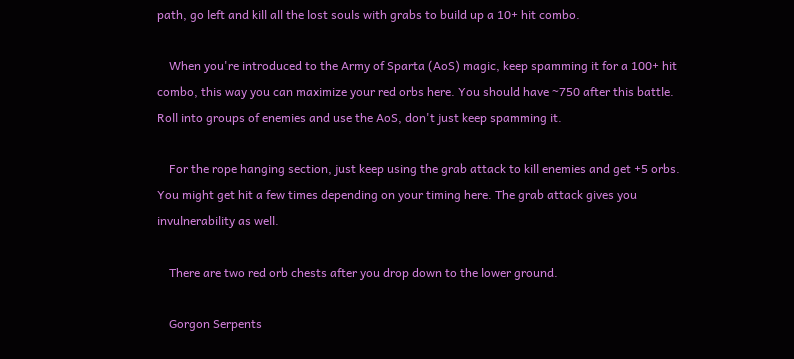path, go left and kill all the lost souls with grabs to build up a 10+ hit combo.

    When you're introduced to the Army of Sparta (AoS) magic, keep spamming it for a 100+ hit combo, this way you can maximize your red orbs here. You should have ~750 after this battle. Roll into groups of enemies and use the AoS, don't just keep spamming it.

    For the rope hanging section, just keep using the grab attack to kill enemies and get +5 orbs. You might get hit a few times depending on your timing here. The grab attack gives you invulnerability as well.

    There are two red orb chests after you drop down to the lower ground.

    Gorgon Serpents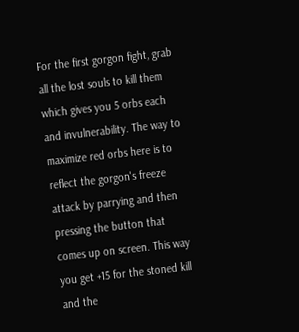For the first gorgon fight, grab all the lost souls to kill them which gives you 5 orbs each and invulnerability. The way to maximize red orbs here is to reflect the gorgon's freeze attack by parrying and then pressing the button that comes up on screen. This way you get +15 for the stoned kill and the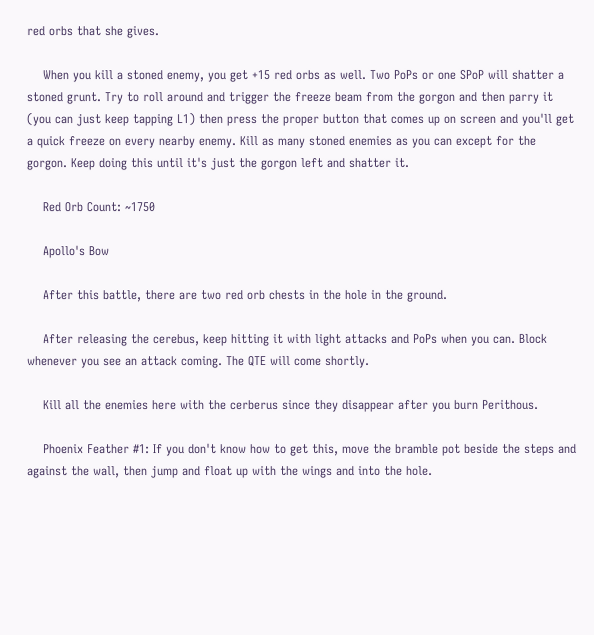red orbs that she gives.

    When you kill a stoned enemy, you get +15 red orbs as well. Two PoPs or one SPoP will shatter a stoned grunt. Try to roll around and trigger the freeze beam from the gorgon and then parry it (you can just keep tapping L1) then press the proper button that comes up on screen and you'll get a quick freeze on every nearby enemy. Kill as many stoned enemies as you can except for the gorgon. Keep doing this until it's just the gorgon left and shatter it.

    Red Orb Count: ~1750

    Apollo's Bow

    After this battle, there are two red orb chests in the hole in the ground.

    After releasing the cerebus, keep hitting it with light attacks and PoPs when you can. Block whenever you see an attack coming. The QTE will come shortly.

    Kill all the enemies here with the cerberus since they disappear after you burn Perithous.

    Phoenix Feather #1: If you don't know how to get this, move the bramble pot beside the steps and against the wall, then jump and float up with the wings and into the hole.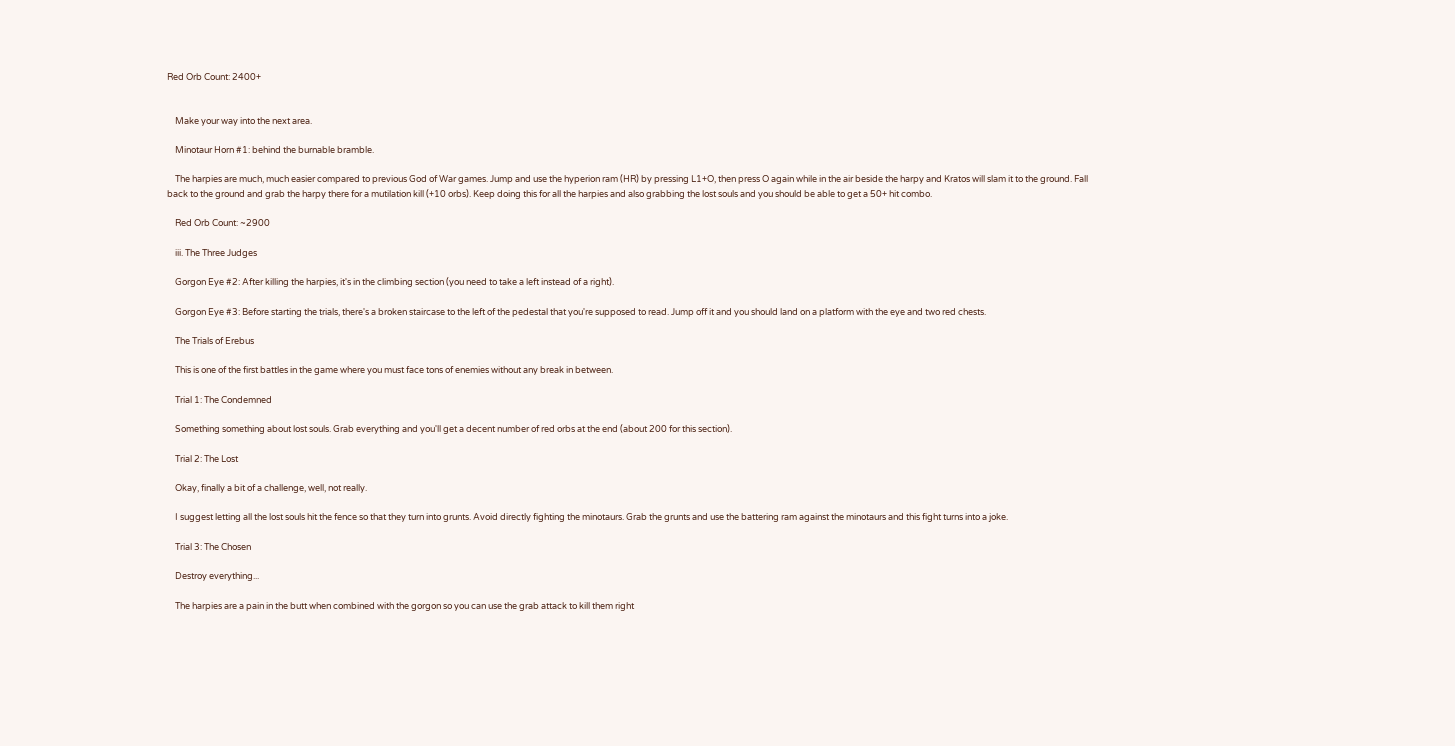Red Orb Count: 2400+


    Make your way into the next area.

    Minotaur Horn #1: behind the burnable bramble.

    The harpies are much, much easier compared to previous God of War games. Jump and use the hyperion ram (HR) by pressing L1+O, then press O again while in the air beside the harpy and Kratos will slam it to the ground. Fall back to the ground and grab the harpy there for a mutilation kill (+10 orbs). Keep doing this for all the harpies and also grabbing the lost souls and you should be able to get a 50+ hit combo.

    Red Orb Count: ~2900

    iii. The Three Judges

    Gorgon Eye #2: After killing the harpies, it's in the climbing section (you need to take a left instead of a right).

    Gorgon Eye #3: Before starting the trials, there's a broken staircase to the left of the pedestal that you're supposed to read. Jump off it and you should land on a platform with the eye and two red chests.

    The Trials of Erebus

    This is one of the first battles in the game where you must face tons of enemies without any break in between.

    Trial 1: The Condemned

    Something something about lost souls. Grab everything and you'll get a decent number of red orbs at the end (about 200 for this section).

    Trial 2: The Lost

    Okay, finally a bit of a challenge, well, not really.

    I suggest letting all the lost souls hit the fence so that they turn into grunts. Avoid directly fighting the minotaurs. Grab the grunts and use the battering ram against the minotaurs and this fight turns into a joke.

    Trial 3: The Chosen

    Destroy everything...

    The harpies are a pain in the butt when combined with the gorgon so you can use the grab attack to kill them right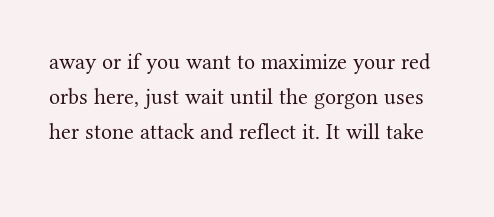away or if you want to maximize your red orbs here, just wait until the gorgon uses her stone attack and reflect it. It will take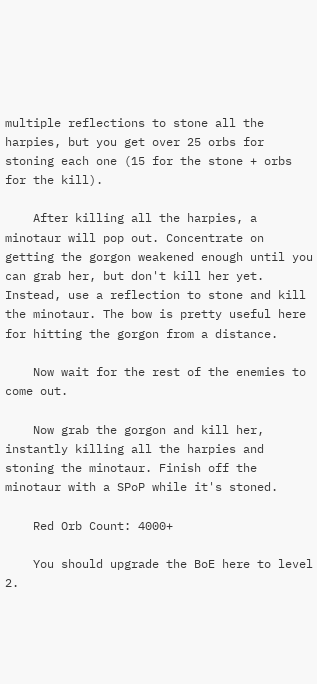multiple reflections to stone all the harpies, but you get over 25 orbs for stoning each one (15 for the stone + orbs for the kill).

    After killing all the harpies, a minotaur will pop out. Concentrate on getting the gorgon weakened enough until you can grab her, but don't kill her yet. Instead, use a reflection to stone and kill the minotaur. The bow is pretty useful here for hitting the gorgon from a distance.

    Now wait for the rest of the enemies to come out.

    Now grab the gorgon and kill her, instantly killing all the harpies and stoning the minotaur. Finish off the minotaur with a SPoP while it's stoned.

    Red Orb Count: 4000+

    You should upgrade the BoE here to level 2.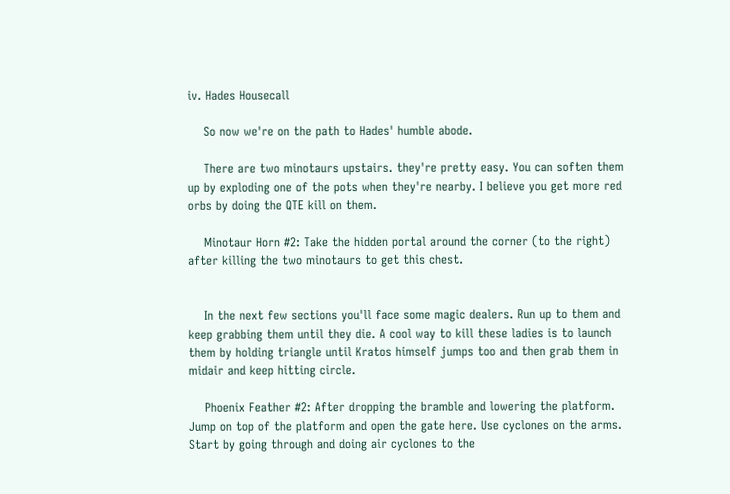iv. Hades Housecall

    So now we're on the path to Hades' humble abode.

    There are two minotaurs upstairs. they're pretty easy. You can soften them up by exploding one of the pots when they're nearby. I believe you get more red orbs by doing the QTE kill on them.

    Minotaur Horn #2: Take the hidden portal around the corner (to the right) after killing the two minotaurs to get this chest.


    In the next few sections you'll face some magic dealers. Run up to them and keep grabbing them until they die. A cool way to kill these ladies is to launch them by holding triangle until Kratos himself jumps too and then grab them in midair and keep hitting circle.

    Phoenix Feather #2: After dropping the bramble and lowering the platform. Jump on top of the platform and open the gate here. Use cyclones on the arms. Start by going through and doing air cyclones to the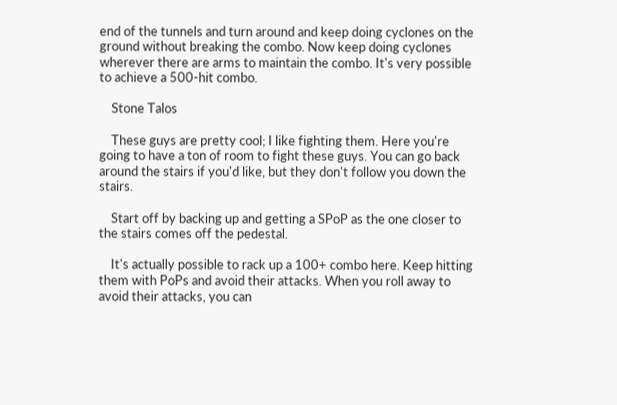end of the tunnels and turn around and keep doing cyclones on the ground without breaking the combo. Now keep doing cyclones wherever there are arms to maintain the combo. It's very possible to achieve a 500-hit combo.

    Stone Talos

    These guys are pretty cool; I like fighting them. Here you're going to have a ton of room to fight these guys. You can go back around the stairs if you'd like, but they don't follow you down the stairs.

    Start off by backing up and getting a SPoP as the one closer to the stairs comes off the pedestal.

    It's actually possible to rack up a 100+ combo here. Keep hitting them with PoPs and avoid their attacks. When you roll away to avoid their attacks, you can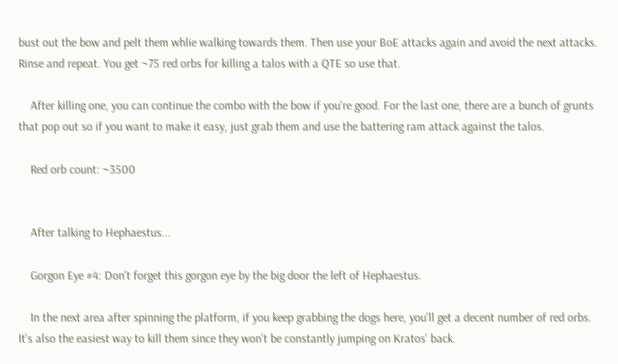bust out the bow and pelt them whlie walking towards them. Then use your BoE attacks again and avoid the next attacks. Rinse and repeat. You get ~75 red orbs for killing a talos with a QTE so use that.

    After killing one, you can continue the combo with the bow if you're good. For the last one, there are a bunch of grunts that pop out so if you want to make it easy, just grab them and use the battering ram attack against the talos.

    Red orb count: ~3500


    After talking to Hephaestus...

    Gorgon Eye #4: Don't forget this gorgon eye by the big door the left of Hephaestus.

    In the next area after spinning the platform, if you keep grabbing the dogs here, you'll get a decent number of red orbs. It's also the easiest way to kill them since they won't be constantly jumping on Kratos' back.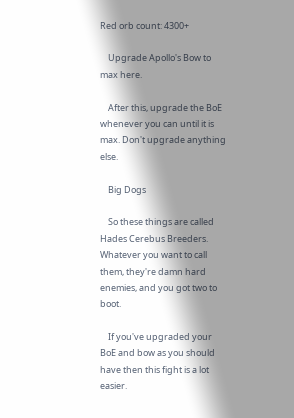Red orb count: 4300+

    Upgrade Apollo's Bow to max here.

    After this, upgrade the BoE whenever you can until it is max. Don't upgrade anything else.

    Big Dogs

    So these things are called Hades Cerebus Breeders. Whatever you want to call them, they're damn hard enemies, and you got two to boot.

    If you've upgraded your BoE and bow as you should have then this fight is a lot easier.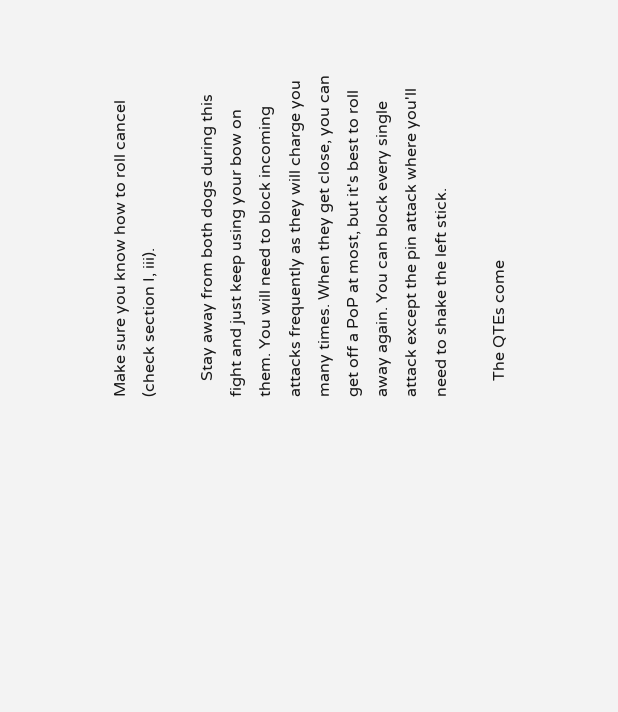Make sure you know how to roll cancel (check section I, iii).

    Stay away from both dogs during this fight and just keep using your bow on them. You will need to block incoming attacks frequently as they will charge you many times. When they get close, you can get off a PoP at most, but it's best to roll away again. You can block every single attack except the pin attack where you'll need to shake the left stick.

    The QTEs come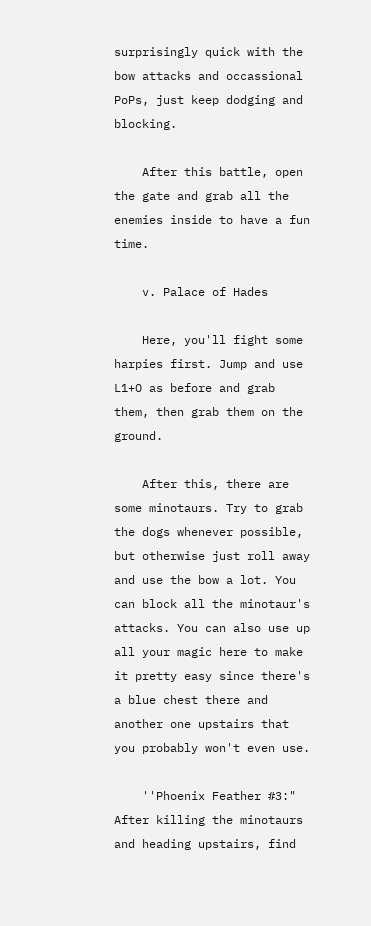surprisingly quick with the bow attacks and occassional PoPs, just keep dodging and blocking.

    After this battle, open the gate and grab all the enemies inside to have a fun time.

    v. Palace of Hades

    Here, you'll fight some harpies first. Jump and use L1+O as before and grab them, then grab them on the ground.

    After this, there are some minotaurs. Try to grab the dogs whenever possible, but otherwise just roll away and use the bow a lot. You can block all the minotaur's attacks. You can also use up all your magic here to make it pretty easy since there's a blue chest there and another one upstairs that you probably won't even use.

    ''Phoenix Feather #3:" After killing the minotaurs and heading upstairs, find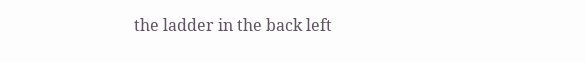the ladder in the back left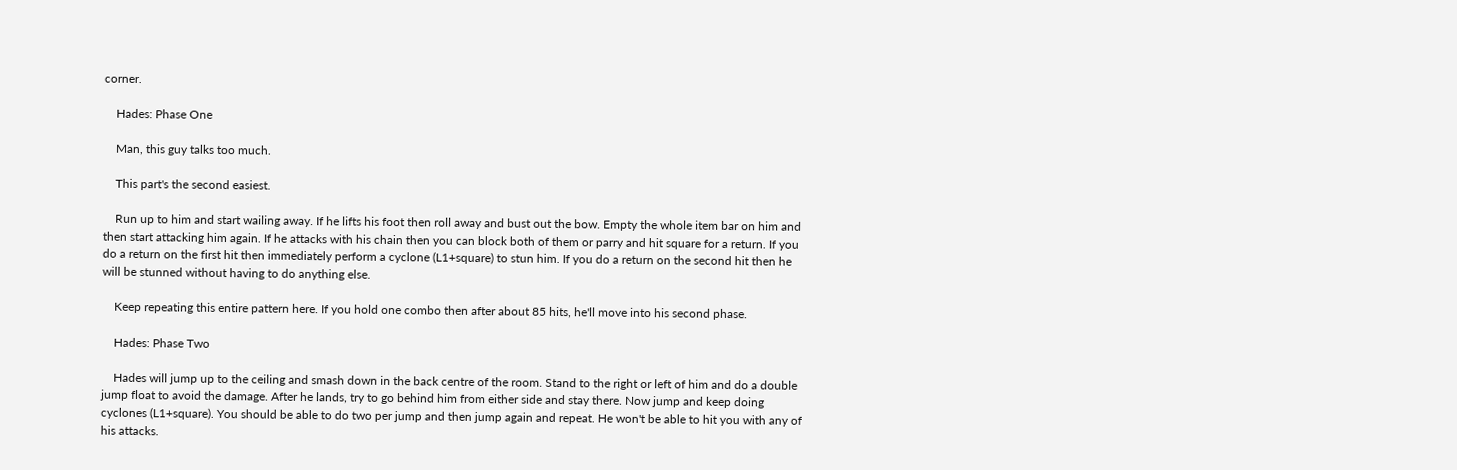corner.

    Hades: Phase One

    Man, this guy talks too much.

    This part's the second easiest.

    Run up to him and start wailing away. If he lifts his foot then roll away and bust out the bow. Empty the whole item bar on him and then start attacking him again. If he attacks with his chain then you can block both of them or parry and hit square for a return. If you do a return on the first hit then immediately perform a cyclone (L1+square) to stun him. If you do a return on the second hit then he will be stunned without having to do anything else.

    Keep repeating this entire pattern here. If you hold one combo then after about 85 hits, he'll move into his second phase.

    Hades: Phase Two

    Hades will jump up to the ceiling and smash down in the back centre of the room. Stand to the right or left of him and do a double jump float to avoid the damage. After he lands, try to go behind him from either side and stay there. Now jump and keep doing cyclones (L1+square). You should be able to do two per jump and then jump again and repeat. He won't be able to hit you with any of his attacks.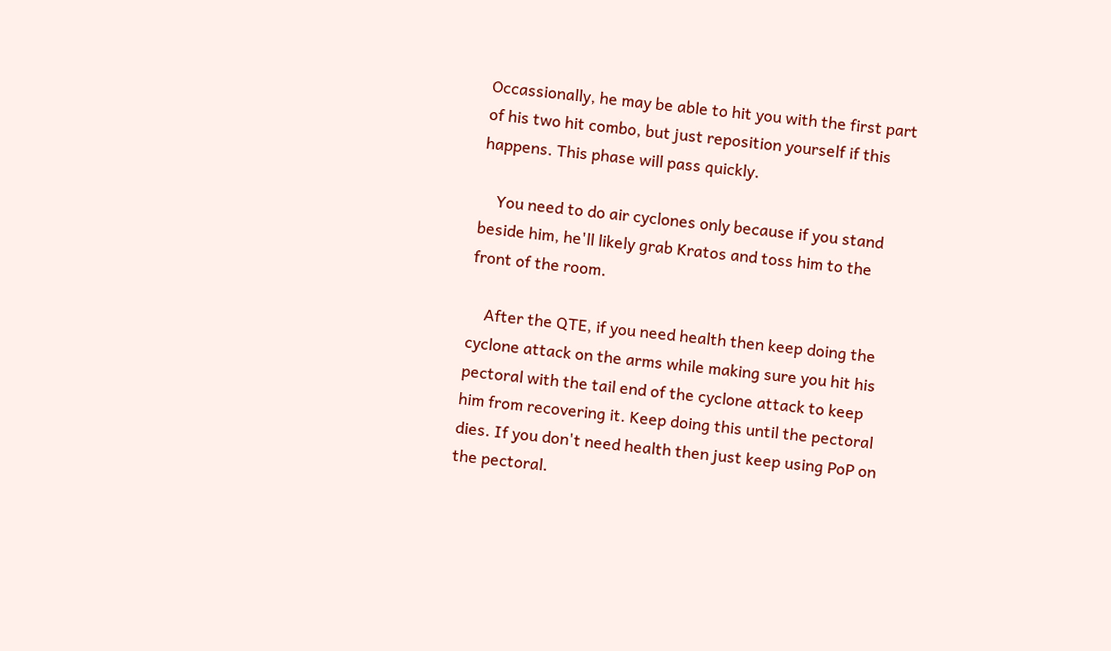Occassionally, he may be able to hit you with the first part of his two hit combo, but just reposition yourself if this happens. This phase will pass quickly.

    You need to do air cyclones only because if you stand beside him, he'll likely grab Kratos and toss him to the front of the room.

    After the QTE, if you need health then keep doing the cyclone attack on the arms while making sure you hit his pectoral with the tail end of the cyclone attack to keep him from recovering it. Keep doing this until the pectoral dies. If you don't need health then just keep using PoP on the pectoral.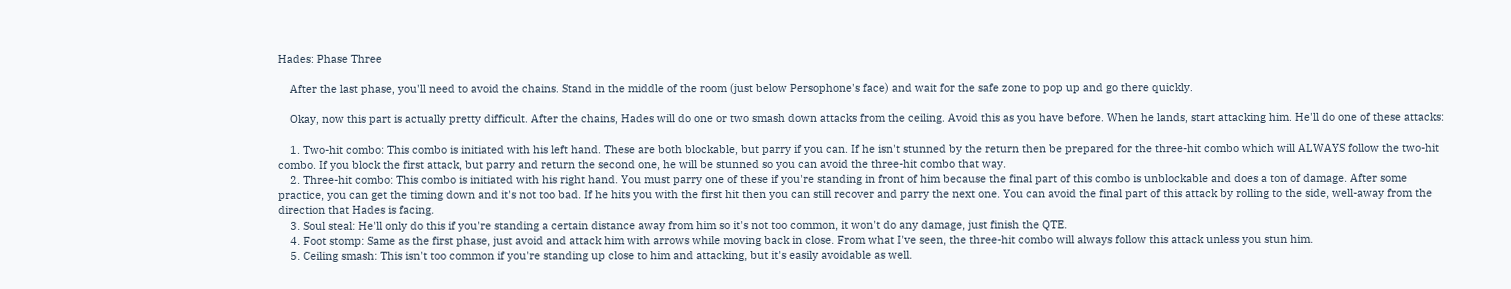Hades: Phase Three

    After the last phase, you'll need to avoid the chains. Stand in the middle of the room (just below Persophone's face) and wait for the safe zone to pop up and go there quickly.

    Okay, now this part is actually pretty difficult. After the chains, Hades will do one or two smash down attacks from the ceiling. Avoid this as you have before. When he lands, start attacking him. He'll do one of these attacks:

    1. Two-hit combo: This combo is initiated with his left hand. These are both blockable, but parry if you can. If he isn't stunned by the return then be prepared for the three-hit combo which will ALWAYS follow the two-hit combo. If you block the first attack, but parry and return the second one, he will be stunned so you can avoid the three-hit combo that way.
    2. Three-hit combo: This combo is initiated with his right hand. You must parry one of these if you're standing in front of him because the final part of this combo is unblockable and does a ton of damage. After some practice, you can get the timing down and it's not too bad. If he hits you with the first hit then you can still recover and parry the next one. You can avoid the final part of this attack by rolling to the side, well-away from the direction that Hades is facing.
    3. Soul steal: He'll only do this if you're standing a certain distance away from him so it's not too common, it won't do any damage, just finish the QTE.
    4. Foot stomp: Same as the first phase, just avoid and attack him with arrows while moving back in close. From what I've seen, the three-hit combo will always follow this attack unless you stun him.
    5. Ceiling smash: This isn't too common if you're standing up close to him and attacking, but it's easily avoidable as well.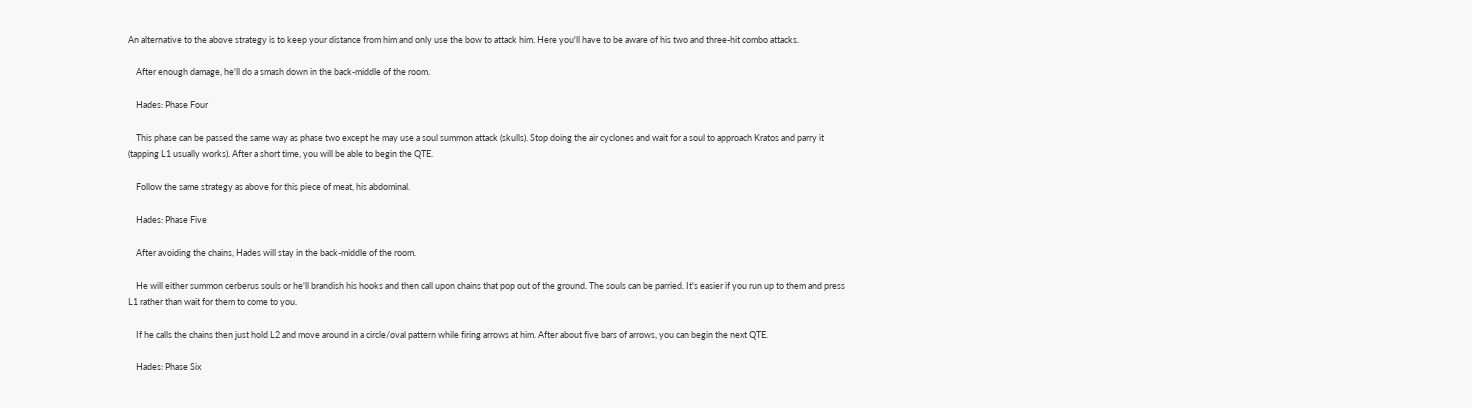An alternative to the above strategy is to keep your distance from him and only use the bow to attack him. Here you'll have to be aware of his two and three-hit combo attacks.

    After enough damage, he'll do a smash down in the back-middle of the room.

    Hades: Phase Four

    This phase can be passed the same way as phase two except he may use a soul summon attack (skulls). Stop doing the air cyclones and wait for a soul to approach Kratos and parry it (tapping L1 usually works). After a short time, you will be able to begin the QTE.

    Follow the same strategy as above for this piece of meat, his abdominal.

    Hades: Phase Five

    After avoiding the chains, Hades will stay in the back-middle of the room.

    He will either summon cerberus souls or he'll brandish his hooks and then call upon chains that pop out of the ground. The souls can be parried. It's easier if you run up to them and press L1 rather than wait for them to come to you.

    If he calls the chains then just hold L2 and move around in a circle/oval pattern while firing arrows at him. After about five bars of arrows, you can begin the next QTE.

    Hades: Phase Six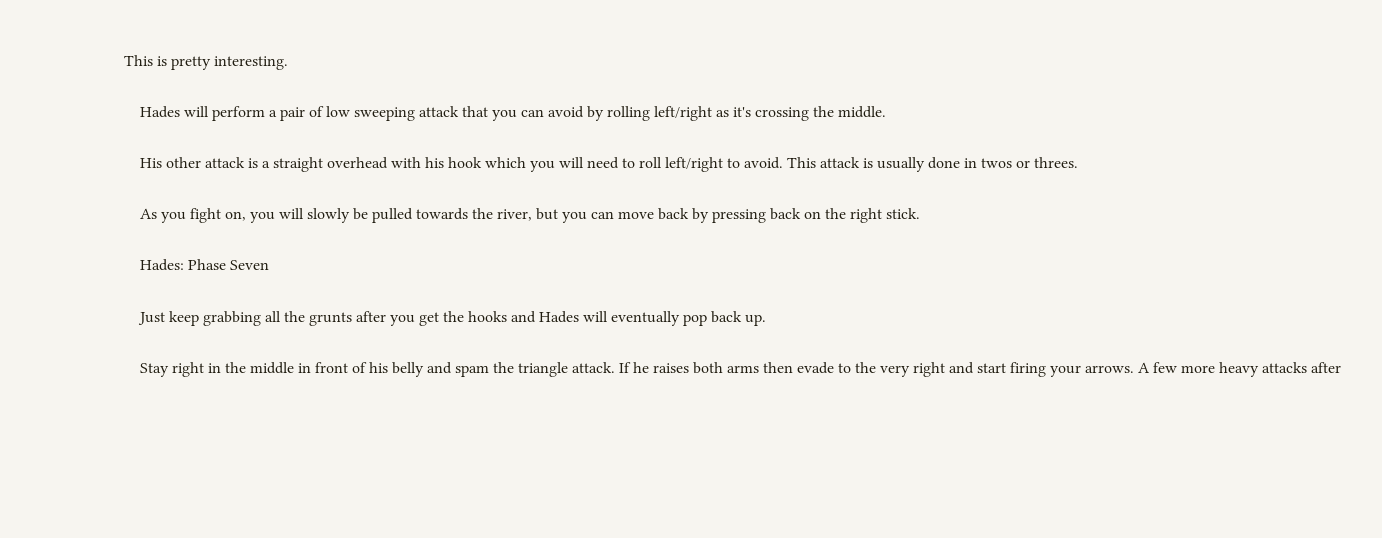This is pretty interesting.

    Hades will perform a pair of low sweeping attack that you can avoid by rolling left/right as it's crossing the middle.

    His other attack is a straight overhead with his hook which you will need to roll left/right to avoid. This attack is usually done in twos or threes.

    As you fight on, you will slowly be pulled towards the river, but you can move back by pressing back on the right stick.

    Hades: Phase Seven

    Just keep grabbing all the grunts after you get the hooks and Hades will eventually pop back up.

    Stay right in the middle in front of his belly and spam the triangle attack. If he raises both arms then evade to the very right and start firing your arrows. A few more heavy attacks after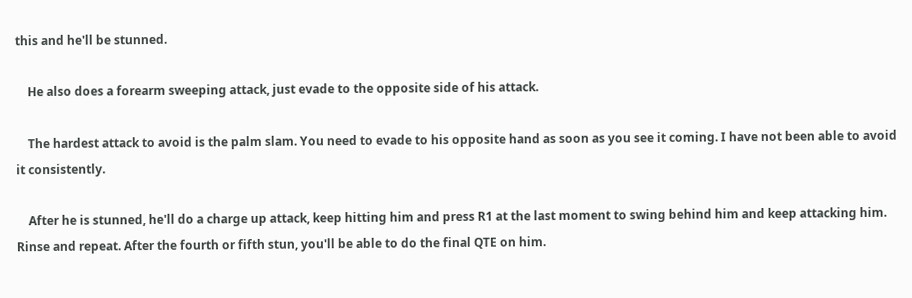this and he'll be stunned.

    He also does a forearm sweeping attack, just evade to the opposite side of his attack.

    The hardest attack to avoid is the palm slam. You need to evade to his opposite hand as soon as you see it coming. I have not been able to avoid it consistently.

    After he is stunned, he'll do a charge up attack, keep hitting him and press R1 at the last moment to swing behind him and keep attacking him. Rinse and repeat. After the fourth or fifth stun, you'll be able to do the final QTE on him.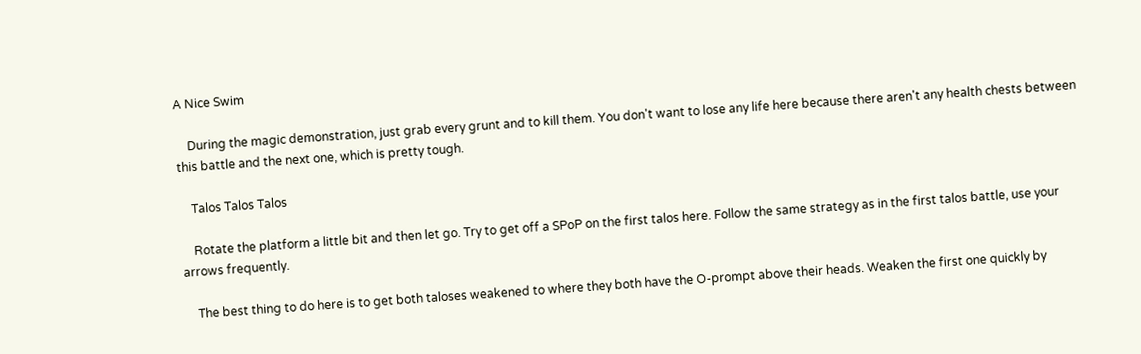A Nice Swim

    During the magic demonstration, just grab every grunt and to kill them. You don't want to lose any life here because there aren't any health chests between this battle and the next one, which is pretty tough.

    Talos Talos Talos

    Rotate the platform a little bit and then let go. Try to get off a SPoP on the first talos here. Follow the same strategy as in the first talos battle, use your arrows frequently.

    The best thing to do here is to get both taloses weakened to where they both have the O-prompt above their heads. Weaken the first one quickly by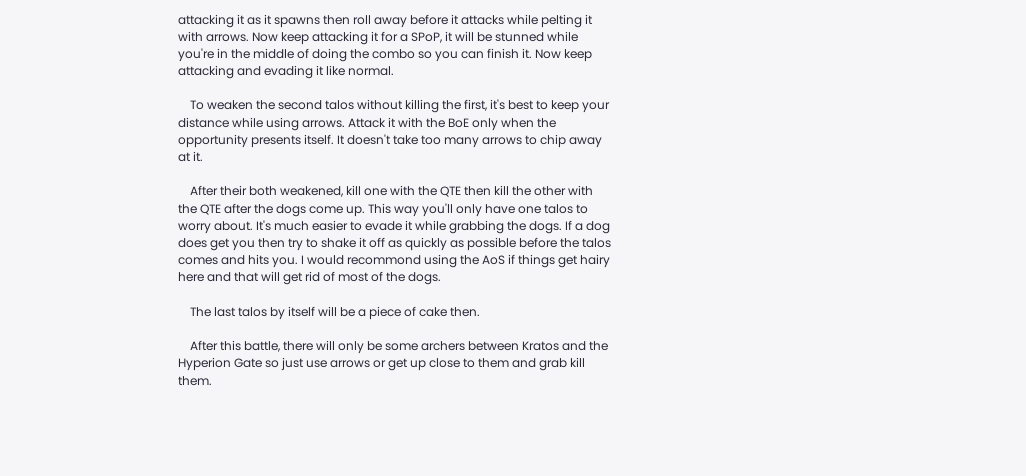attacking it as it spawns then roll away before it attacks while pelting it with arrows. Now keep attacking it for a SPoP, it will be stunned while you're in the middle of doing the combo so you can finish it. Now keep attacking and evading it like normal.

    To weaken the second talos without killing the first, it's best to keep your distance while using arrows. Attack it with the BoE only when the opportunity presents itself. It doesn't take too many arrows to chip away at it.

    After their both weakened, kill one with the QTE then kill the other with the QTE after the dogs come up. This way you'll only have one talos to worry about. It's much easier to evade it while grabbing the dogs. If a dog does get you then try to shake it off as quickly as possible before the talos comes and hits you. I would recommond using the AoS if things get hairy here and that will get rid of most of the dogs.

    The last talos by itself will be a piece of cake then.

    After this battle, there will only be some archers between Kratos and the Hyperion Gate so just use arrows or get up close to them and grab kill them.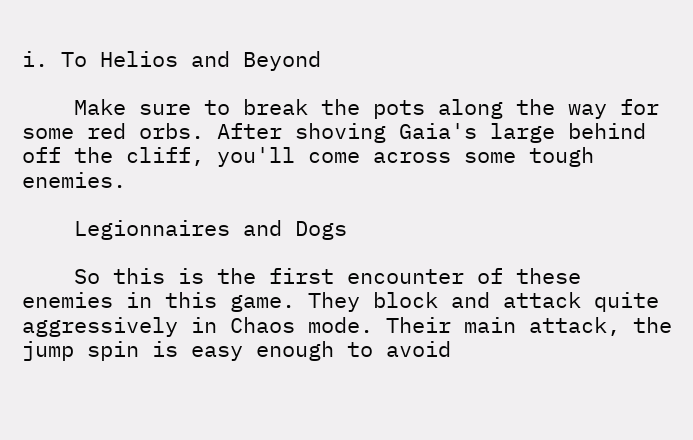i. To Helios and Beyond

    Make sure to break the pots along the way for some red orbs. After shoving Gaia's large behind off the cliff, you'll come across some tough enemies.

    Legionnaires and Dogs

    So this is the first encounter of these enemies in this game. They block and attack quite aggressively in Chaos mode. Their main attack, the jump spin is easy enough to avoid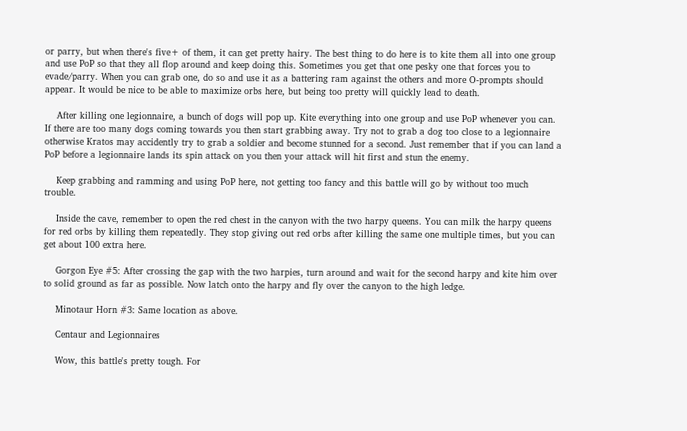or parry, but when there's five+ of them, it can get pretty hairy. The best thing to do here is to kite them all into one group and use PoP so that they all flop around and keep doing this. Sometimes you get that one pesky one that forces you to evade/parry. When you can grab one, do so and use it as a battering ram against the others and more O-prompts should appear. It would be nice to be able to maximize orbs here, but being too pretty will quickly lead to death.

    After killing one legionnaire, a bunch of dogs will pop up. Kite everything into one group and use PoP whenever you can. If there are too many dogs coming towards you then start grabbing away. Try not to grab a dog too close to a legionnaire otherwise Kratos may accidently try to grab a soldier and become stunned for a second. Just remember that if you can land a PoP before a legionnaire lands its spin attack on you then your attack will hit first and stun the enemy.

    Keep grabbing and ramming and using PoP here, not getting too fancy and this battle will go by without too much trouble.

    Inside the cave, remember to open the red chest in the canyon with the two harpy queens. You can milk the harpy queens for red orbs by killing them repeatedly. They stop giving out red orbs after killing the same one multiple times, but you can get about 100 extra here.

    Gorgon Eye #5: After crossing the gap with the two harpies, turn around and wait for the second harpy and kite him over to solid ground as far as possible. Now latch onto the harpy and fly over the canyon to the high ledge.

    Minotaur Horn #3: Same location as above.

    Centaur and Legionnaires

    Wow, this battle's pretty tough. For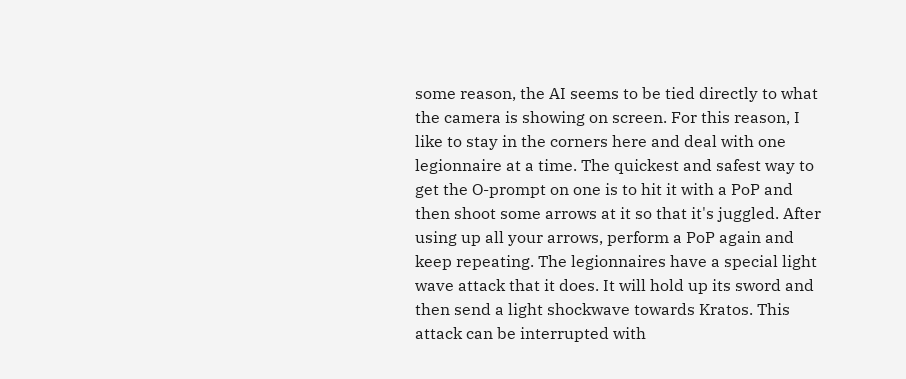some reason, the AI seems to be tied directly to what the camera is showing on screen. For this reason, I like to stay in the corners here and deal with one legionnaire at a time. The quickest and safest way to get the O-prompt on one is to hit it with a PoP and then shoot some arrows at it so that it's juggled. After using up all your arrows, perform a PoP again and keep repeating. The legionnaires have a special light wave attack that it does. It will hold up its sword and then send a light shockwave towards Kratos. This attack can be interrupted with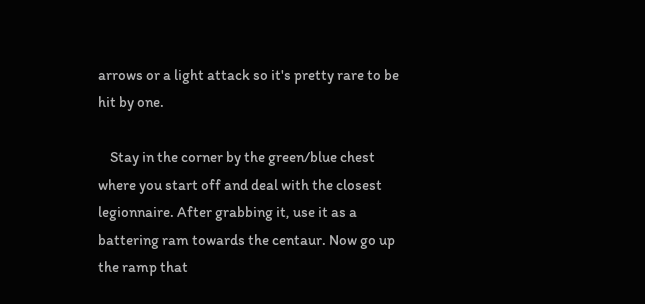arrows or a light attack so it's pretty rare to be hit by one.

    Stay in the corner by the green/blue chest where you start off and deal with the closest legionnaire. After grabbing it, use it as a battering ram towards the centaur. Now go up the ramp that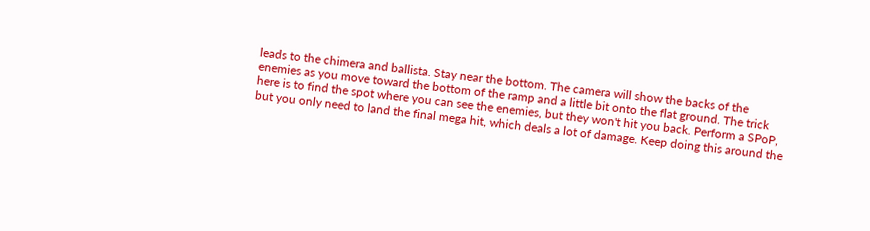leads to the chimera and ballista. Stay near the bottom. The camera will show the backs of the enemies as you move toward the bottom of the ramp and a little bit onto the flat ground. The trick here is to find the spot where you can see the enemies, but they won't hit you back. Perform a SPoP, but you only need to land the final mega hit, which deals a lot of damage. Keep doing this around the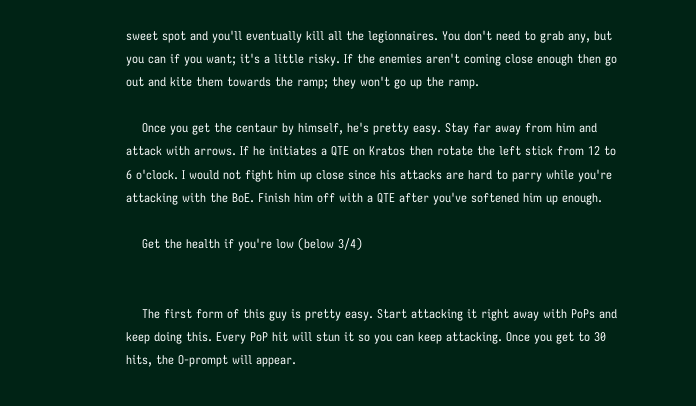sweet spot and you'll eventually kill all the legionnaires. You don't need to grab any, but you can if you want; it's a little risky. If the enemies aren't coming close enough then go out and kite them towards the ramp; they won't go up the ramp.

    Once you get the centaur by himself, he's pretty easy. Stay far away from him and attack with arrows. If he initiates a QTE on Kratos then rotate the left stick from 12 to 6 o'clock. I would not fight him up close since his attacks are hard to parry while you're attacking with the BoE. Finish him off with a QTE after you've softened him up enough.

    Get the health if you're low (below 3/4)


    The first form of this guy is pretty easy. Start attacking it right away with PoPs and keep doing this. Every PoP hit will stun it so you can keep attacking. Once you get to 30 hits, the O-prompt will appear.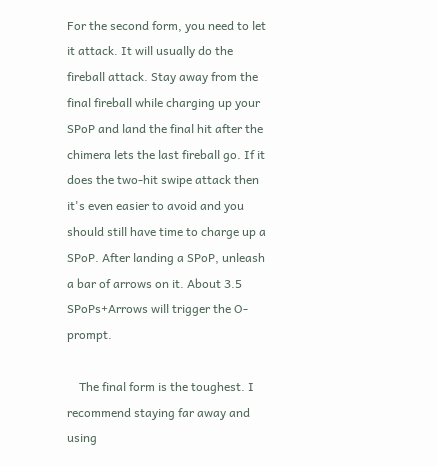For the second form, you need to let it attack. It will usually do the fireball attack. Stay away from the final fireball while charging up your SPoP and land the final hit after the chimera lets the last fireball go. If it does the two-hit swipe attack then it's even easier to avoid and you should still have time to charge up a SPoP. After landing a SPoP, unleash a bar of arrows on it. About 3.5 SPoPs+Arrows will trigger the O-prompt.

    The final form is the toughest. I recommend staying far away and using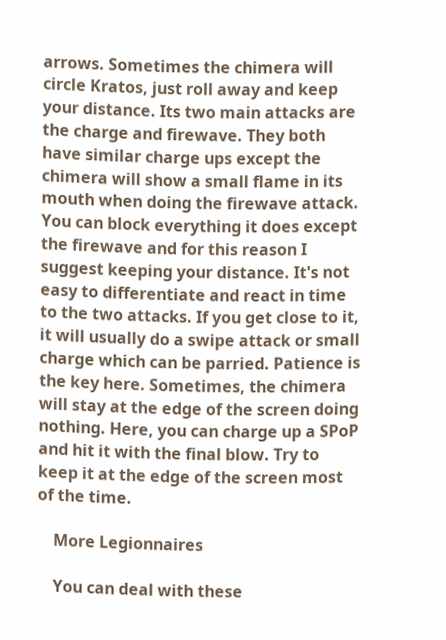arrows. Sometimes the chimera will circle Kratos, just roll away and keep your distance. Its two main attacks are the charge and firewave. They both have similar charge ups except the chimera will show a small flame in its mouth when doing the firewave attack. You can block everything it does except the firewave and for this reason I suggest keeping your distance. It's not easy to differentiate and react in time to the two attacks. If you get close to it, it will usually do a swipe attack or small charge which can be parried. Patience is the key here. Sometimes, the chimera will stay at the edge of the screen doing nothing. Here, you can charge up a SPoP and hit it with the final blow. Try to keep it at the edge of the screen most of the time.

    More Legionnaires

    You can deal with these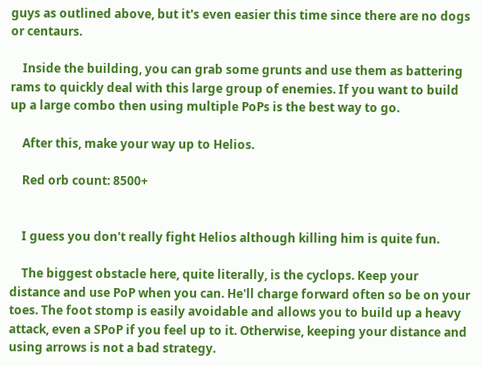guys as outlined above, but it's even easier this time since there are no dogs or centaurs.

    Inside the building, you can grab some grunts and use them as battering rams to quickly deal with this large group of enemies. If you want to build up a large combo then using multiple PoPs is the best way to go.

    After this, make your way up to Helios.

    Red orb count: 8500+


    I guess you don't really fight Helios although killing him is quite fun.

    The biggest obstacle here, quite literally, is the cyclops. Keep your distance and use PoP when you can. He'll charge forward often so be on your toes. The foot stomp is easily avoidable and allows you to build up a heavy attack, even a SPoP if you feel up to it. Otherwise, keeping your distance and using arrows is not a bad strategy.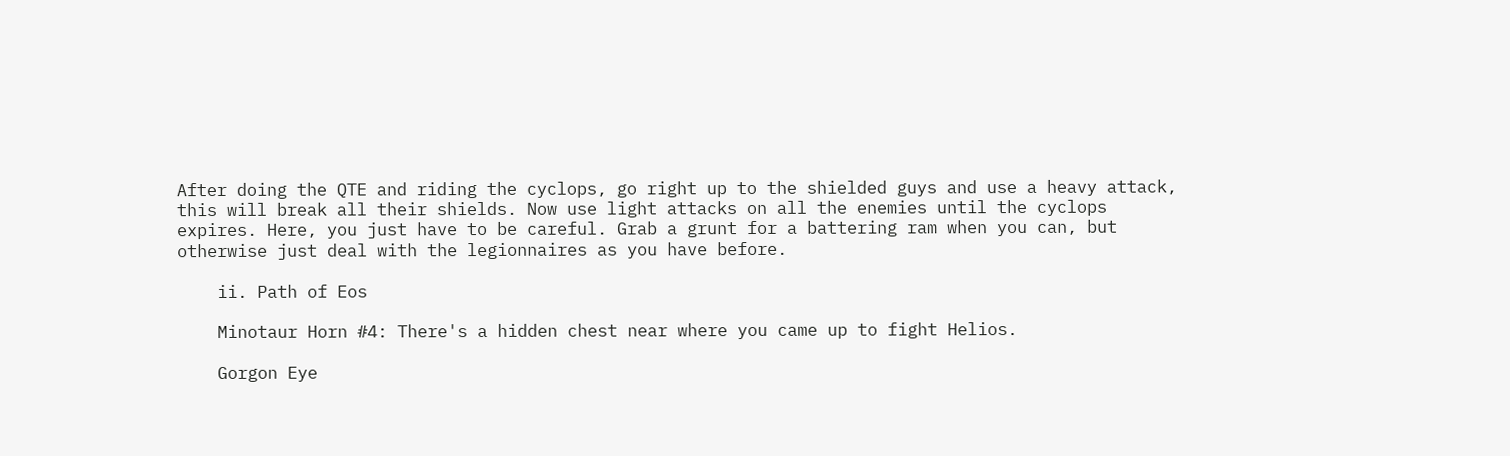After doing the QTE and riding the cyclops, go right up to the shielded guys and use a heavy attack, this will break all their shields. Now use light attacks on all the enemies until the cyclops expires. Here, you just have to be careful. Grab a grunt for a battering ram when you can, but otherwise just deal with the legionnaires as you have before.

    ii. Path of Eos

    Minotaur Horn #4: There's a hidden chest near where you came up to fight Helios.

    Gorgon Eye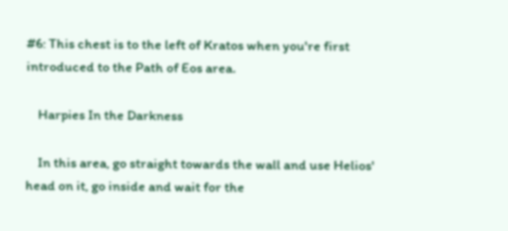#6: This chest is to the left of Kratos when you're first introduced to the Path of Eos area.

    Harpies In the Darkness

    In this area, go straight towards the wall and use Helios' head on it, go inside and wait for the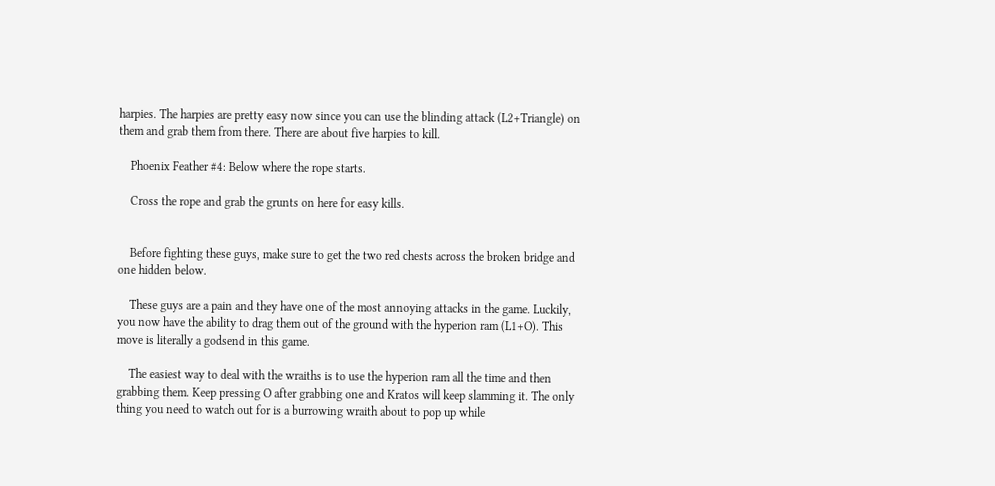harpies. The harpies are pretty easy now since you can use the blinding attack (L2+Triangle) on them and grab them from there. There are about five harpies to kill.

    Phoenix Feather #4: Below where the rope starts.

    Cross the rope and grab the grunts on here for easy kills.


    Before fighting these guys, make sure to get the two red chests across the broken bridge and one hidden below.

    These guys are a pain and they have one of the most annoying attacks in the game. Luckily, you now have the ability to drag them out of the ground with the hyperion ram (L1+O). This move is literally a godsend in this game.

    The easiest way to deal with the wraiths is to use the hyperion ram all the time and then grabbing them. Keep pressing O after grabbing one and Kratos will keep slamming it. The only thing you need to watch out for is a burrowing wraith about to pop up while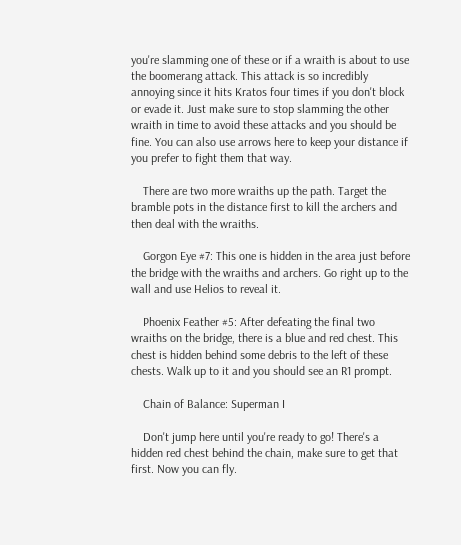you're slamming one of these or if a wraith is about to use the boomerang attack. This attack is so incredibly annoying since it hits Kratos four times if you don't block or evade it. Just make sure to stop slamming the other wraith in time to avoid these attacks and you should be fine. You can also use arrows here to keep your distance if you prefer to fight them that way.

    There are two more wraiths up the path. Target the bramble pots in the distance first to kill the archers and then deal with the wraiths.

    Gorgon Eye #7: This one is hidden in the area just before the bridge with the wraiths and archers. Go right up to the wall and use Helios to reveal it.

    Phoenix Feather #5: After defeating the final two wraiths on the bridge, there is a blue and red chest. This chest is hidden behind some debris to the left of these chests. Walk up to it and you should see an R1 prompt.

    Chain of Balance: Superman I

    Don't jump here until you're ready to go! There's a hidden red chest behind the chain, make sure to get that first. Now you can fly.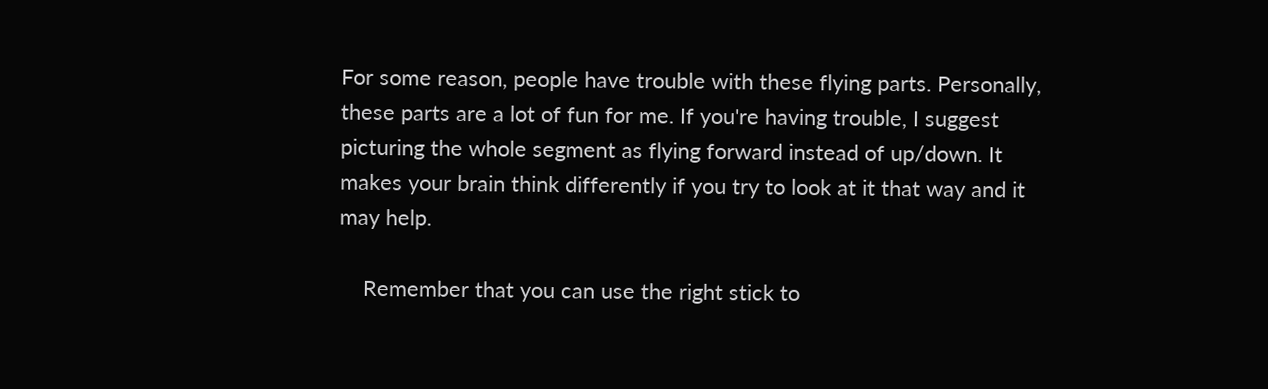For some reason, people have trouble with these flying parts. Personally, these parts are a lot of fun for me. If you're having trouble, I suggest picturing the whole segment as flying forward instead of up/down. It makes your brain think differently if you try to look at it that way and it may help.

    Remember that you can use the right stick to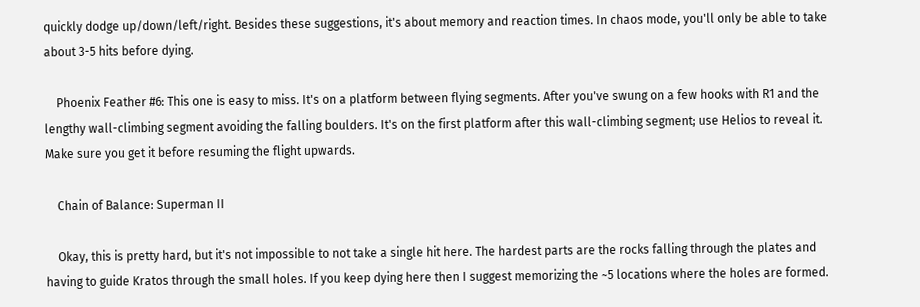quickly dodge up/down/left/right. Besides these suggestions, it's about memory and reaction times. In chaos mode, you'll only be able to take about 3-5 hits before dying.

    Phoenix Feather #6: This one is easy to miss. It's on a platform between flying segments. After you've swung on a few hooks with R1 and the lengthy wall-climbing segment avoiding the falling boulders. It's on the first platform after this wall-climbing segment; use Helios to reveal it. Make sure you get it before resuming the flight upwards.

    Chain of Balance: Superman II

    Okay, this is pretty hard, but it's not impossible to not take a single hit here. The hardest parts are the rocks falling through the plates and having to guide Kratos through the small holes. If you keep dying here then I suggest memorizing the ~5 locations where the holes are formed.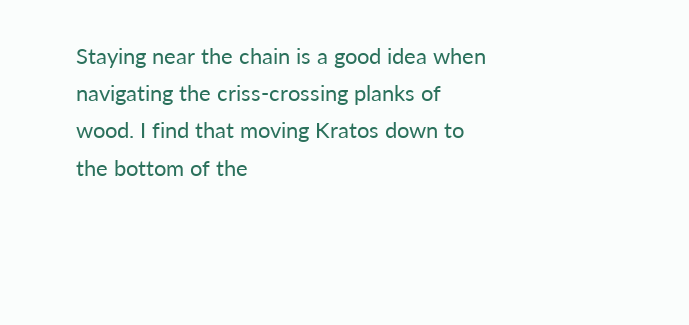Staying near the chain is a good idea when navigating the criss-crossing planks of wood. I find that moving Kratos down to the bottom of the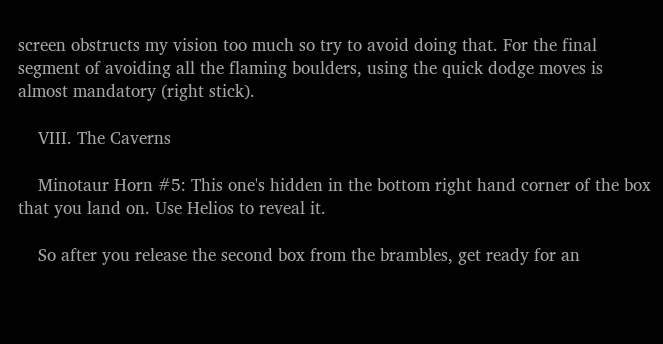screen obstructs my vision too much so try to avoid doing that. For the final segment of avoiding all the flaming boulders, using the quick dodge moves is almost mandatory (right stick).

    VIII. The Caverns

    Minotaur Horn #5: This one's hidden in the bottom right hand corner of the box that you land on. Use Helios to reveal it.

    So after you release the second box from the brambles, get ready for an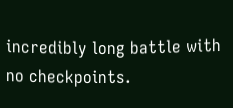incredibly long battle with no checkpoints.